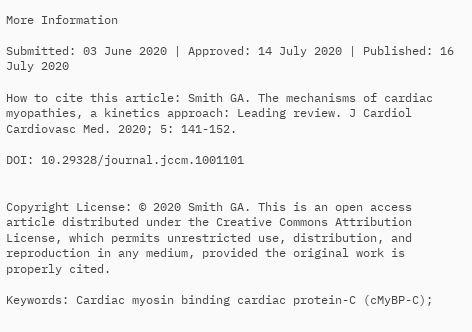More Information

Submitted: 03 June 2020 | Approved: 14 July 2020 | Published: 16 July 2020

How to cite this article: Smith GA. The mechanisms of cardiac myopathies, a kinetics approach: Leading review. J Cardiol Cardiovasc Med. 2020; 5: 141-152.

DOI: 10.29328/journal.jccm.1001101


Copyright License: © 2020 Smith GA. This is an open access article distributed under the Creative Commons Attribution License, which permits unrestricted use, distribution, and reproduction in any medium, provided the original work is properly cited.

Keywords: Cardiac myosin binding cardiac protein-C (cMyBP-C);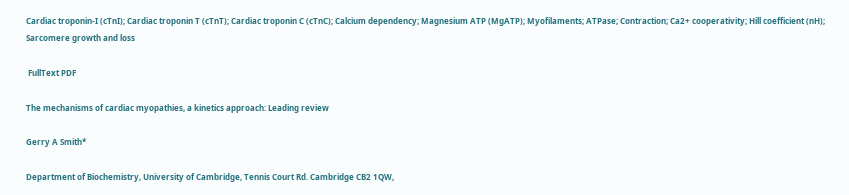Cardiac troponin-I (cTnI); Cardiac troponin T (cTnT); Cardiac troponin C (cTnC); Calcium dependency; Magnesium ATP (MgATP); Myofilaments; ATPase; Contraction; Ca2+ cooperativity; Hill coefficient (nH); Sarcomere growth and loss

 FullText PDF

The mechanisms of cardiac myopathies, a kinetics approach: Leading review

Gerry A Smith*

Department of Biochemistry, University of Cambridge, Tennis Court Rd. Cambridge CB2 1QW,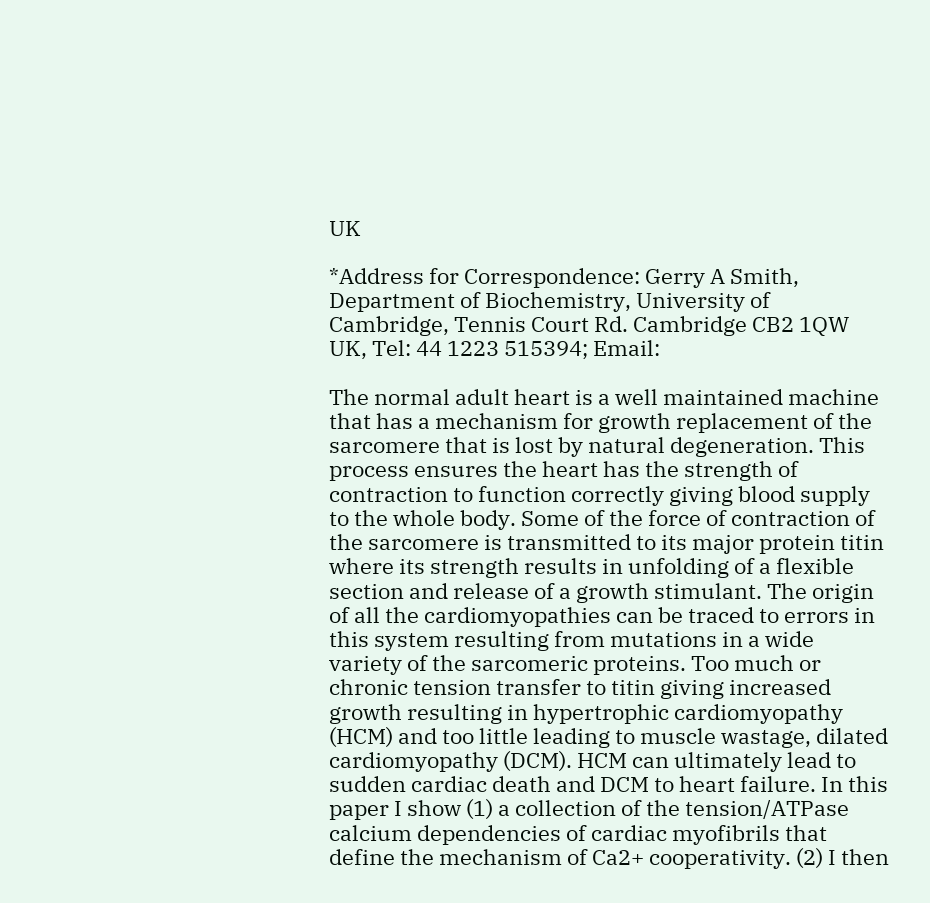UK

*Address for Correspondence: Gerry A Smith, Department of Biochemistry, University of Cambridge, Tennis Court Rd. Cambridge CB2 1QW UK, Tel: 44 1223 515394; Email:

The normal adult heart is a well maintained machine that has a mechanism for growth replacement of the sarcomere that is lost by natural degeneration. This process ensures the heart has the strength of contraction to function correctly giving blood supply to the whole body. Some of the force of contraction of the sarcomere is transmitted to its major protein titin where its strength results in unfolding of a flexible section and release of a growth stimulant. The origin of all the cardiomyopathies can be traced to errors in this system resulting from mutations in a wide variety of the sarcomeric proteins. Too much or chronic tension transfer to titin giving increased growth resulting in hypertrophic cardiomyopathy (HCM) and too little leading to muscle wastage, dilated cardiomyopathy (DCM). HCM can ultimately lead to sudden cardiac death and DCM to heart failure. In this paper I show (1) a collection of the tension/ATPase calcium dependencies of cardiac myofibrils that define the mechanism of Ca2+ cooperativity. (2) I then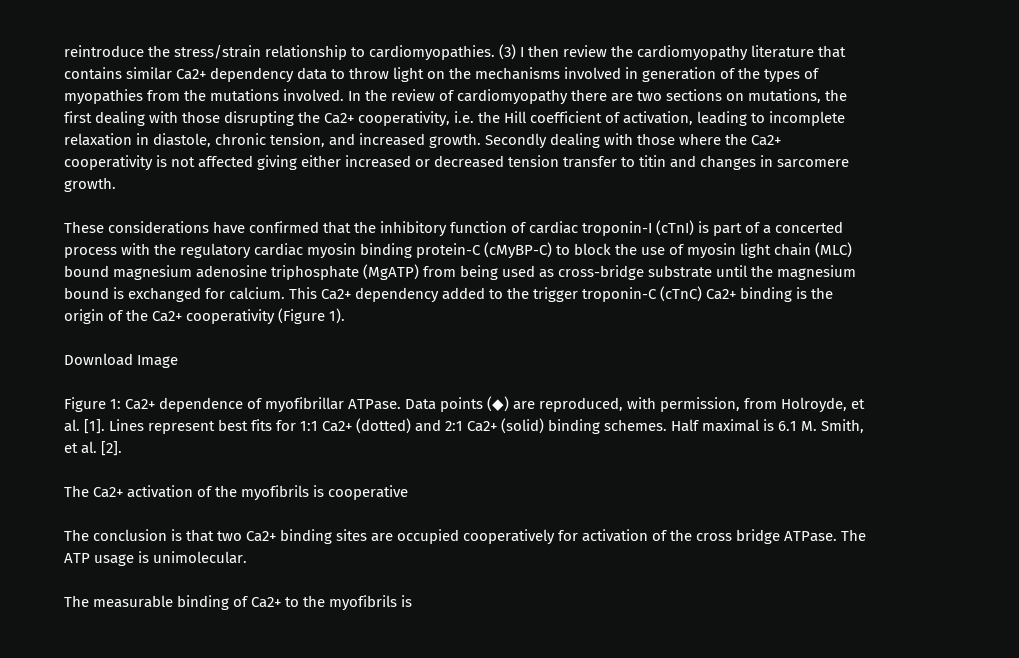reintroduce the stress/strain relationship to cardiomyopathies. (3) I then review the cardiomyopathy literature that contains similar Ca2+ dependency data to throw light on the mechanisms involved in generation of the types of myopathies from the mutations involved. In the review of cardiomyopathy there are two sections on mutations, the first dealing with those disrupting the Ca2+ cooperativity, i.e. the Hill coefficient of activation, leading to incomplete relaxation in diastole, chronic tension, and increased growth. Secondly dealing with those where the Ca2+ cooperativity is not affected giving either increased or decreased tension transfer to titin and changes in sarcomere growth.

These considerations have confirmed that the inhibitory function of cardiac troponin-I (cTnI) is part of a concerted process with the regulatory cardiac myosin binding protein-C (cMyBP-C) to block the use of myosin light chain (MLC) bound magnesium adenosine triphosphate (MgATP) from being used as cross-bridge substrate until the magnesium bound is exchanged for calcium. This Ca2+ dependency added to the trigger troponin-C (cTnC) Ca2+ binding is the origin of the Ca2+ cooperativity (Figure 1).

Download Image

Figure 1: Ca2+ dependence of myofibrillar ATPase. Data points (◆) are reproduced, with permission, from Holroyde, et al. [1]. Lines represent best fits for 1:1 Ca2+ (dotted) and 2:1 Ca2+ (solid) binding schemes. Half maximal is 6.1 M. Smith, et al. [2].

The Ca2+ activation of the myofibrils is cooperative

The conclusion is that two Ca2+ binding sites are occupied cooperatively for activation of the cross bridge ATPase. The ATP usage is unimolecular.

The measurable binding of Ca2+ to the myofibrils is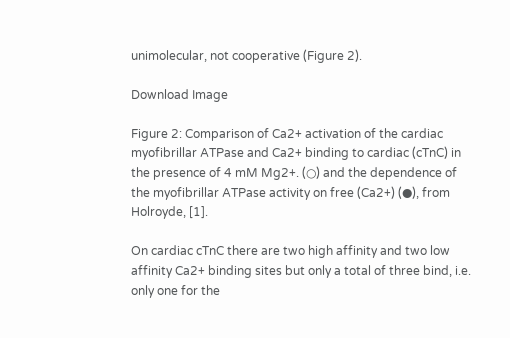unimolecular, not cooperative (Figure 2).

Download Image

Figure 2: Comparison of Ca2+ activation of the cardiac myofibrillar ATPase and Ca2+ binding to cardiac (cTnC) in the presence of 4 mM Mg2+. (○) and the dependence of the myofibrillar ATPase activity on free (Ca2+) (●), from Holroyde, [1].

On cardiac cTnC there are two high affinity and two low affinity Ca2+ binding sites but only a total of three bind, i.e. only one for the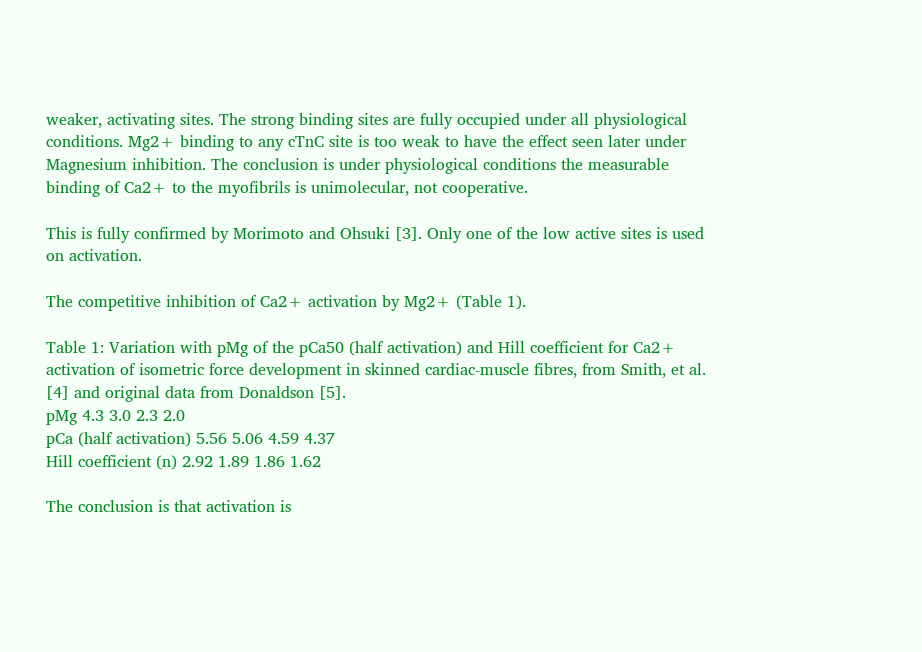weaker, activating sites. The strong binding sites are fully occupied under all physiological conditions. Mg2+ binding to any cTnC site is too weak to have the effect seen later under Magnesium inhibition. The conclusion is under physiological conditions the measurable binding of Ca2+ to the myofibrils is unimolecular, not cooperative.

This is fully confirmed by Morimoto and Ohsuki [3]. Only one of the low active sites is used on activation.

The competitive inhibition of Ca2+ activation by Mg2+ (Table 1).

Table 1: Variation with pMg of the pCa50 (half activation) and Hill coefficient for Ca2+ activation of isometric force development in skinned cardiac-muscle fibres, from Smith, et al. [4] and original data from Donaldson [5].
pMg 4.3 3.0 2.3 2.0
pCa (half activation) 5.56 5.06 4.59 4.37
Hill coefficient (n) 2.92 1.89 1.86 1.62

The conclusion is that activation is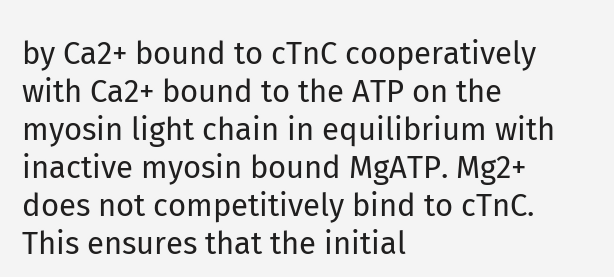by Ca2+ bound to cTnC cooperatively with Ca2+ bound to the ATP on the myosin light chain in equilibrium with inactive myosin bound MgATP. Mg2+ does not competitively bind to cTnC. This ensures that the initial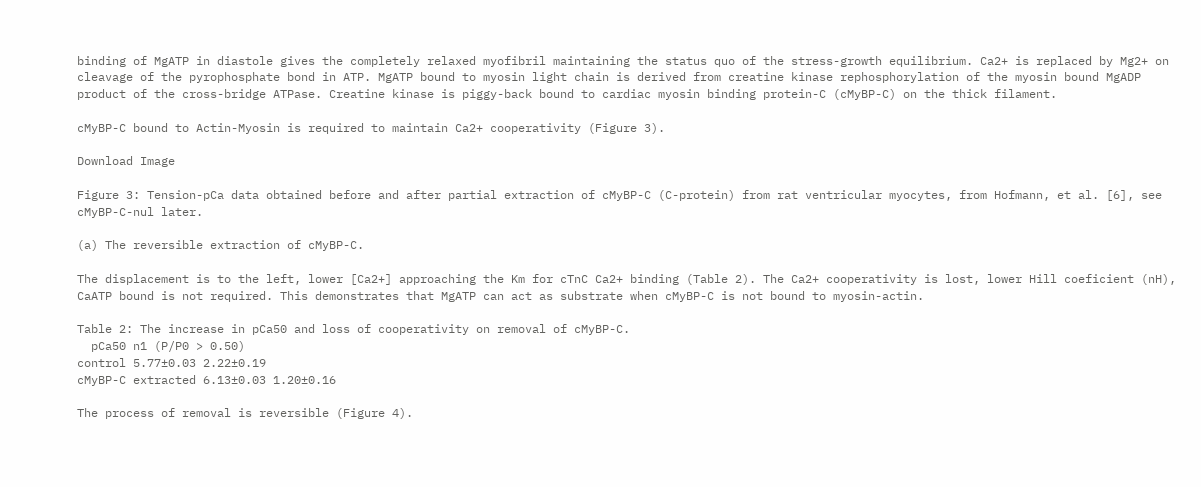binding of MgATP in diastole gives the completely relaxed myofibril maintaining the status quo of the stress-growth equilibrium. Ca2+ is replaced by Mg2+ on cleavage of the pyrophosphate bond in ATP. MgATP bound to myosin light chain is derived from creatine kinase rephosphorylation of the myosin bound MgADP product of the cross-bridge ATPase. Creatine kinase is piggy-back bound to cardiac myosin binding protein-C (cMyBP-C) on the thick filament.

cMyBP-C bound to Actin-Myosin is required to maintain Ca2+ cooperativity (Figure 3).

Download Image

Figure 3: Tension-pCa data obtained before and after partial extraction of cMyBP-C (C-protein) from rat ventricular myocytes, from Hofmann, et al. [6], see cMyBP-C-nul later.

(a) The reversible extraction of cMyBP-C.

The displacement is to the left, lower [Ca2+] approaching the Km for cTnC Ca2+ binding (Table 2). The Ca2+ cooperativity is lost, lower Hill coeficient (nH), CaATP bound is not required. This demonstrates that MgATP can act as substrate when cMyBP-C is not bound to myosin-actin.

Table 2: The increase in pCa50 and loss of cooperativity on removal of cMyBP-C.
  pCa50 n1 (P/P0 > 0.50)
control 5.77±0.03 2.22±0.19
cMyBP-C extracted 6.13±0.03 1.20±0.16

The process of removal is reversible (Figure 4).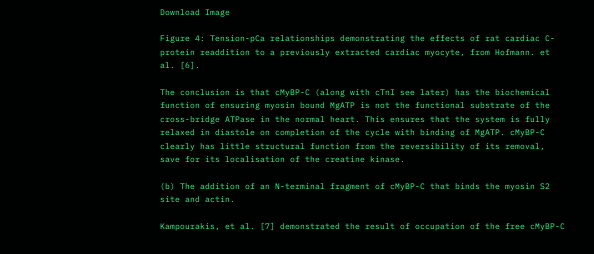Download Image

Figure 4: Tension-pCa relationships demonstrating the effects of rat cardiac C-protein readdition to a previously extracted cardiac myocyte, from Hofmann. et al. [6].

The conclusion is that cMyBP-C (along with cTnI see later) has the biochemical function of ensuring myosin bound MgATP is not the functional substrate of the cross-bridge ATPase in the normal heart. This ensures that the system is fully relaxed in diastole on completion of the cycle with binding of MgATP. cMyBP-C clearly has little structural function from the reversibility of its removal, save for its localisation of the creatine kinase.

(b) The addition of an N-terminal fragment of cMyBP-C that binds the myosin S2 site and actin.

Kampourakis, et al. [7] demonstrated the result of occupation of the free cMyBP-C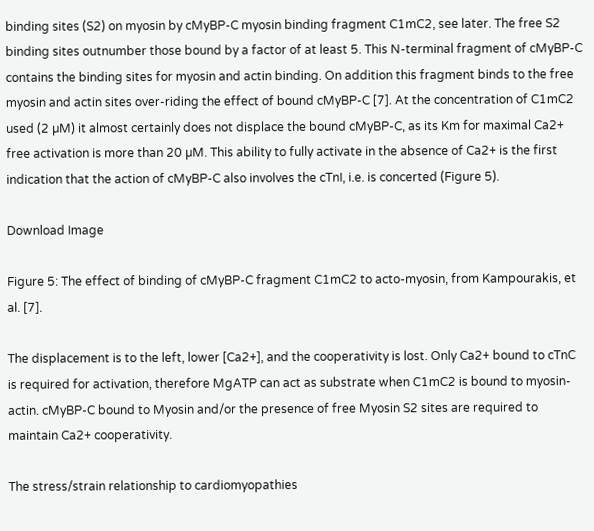binding sites (S2) on myosin by cMyBP-C myosin binding fragment C1mC2, see later. The free S2 binding sites outnumber those bound by a factor of at least 5. This N-terminal fragment of cMyBP-C contains the binding sites for myosin and actin binding. On addition this fragment binds to the free myosin and actin sites over-riding the effect of bound cMyBP-C [7]. At the concentration of C1mC2 used (2 µM) it almost certainly does not displace the bound cMyBP-C, as its Km for maximal Ca2+ free activation is more than 20 µM. This ability to fully activate in the absence of Ca2+ is the first indication that the action of cMyBP-C also involves the cTnI, i.e. is concerted (Figure 5).

Download Image

Figure 5: The effect of binding of cMyBP-C fragment C1mC2 to acto-myosin, from Kampourakis, et al. [7].

The displacement is to the left, lower [Ca2+], and the cooperativity is lost. Only Ca2+ bound to cTnC is required for activation, therefore MgATP can act as substrate when C1mC2 is bound to myosin-actin. cMyBP-C bound to Myosin and/or the presence of free Myosin S2 sites are required to maintain Ca2+ cooperativity.

The stress/strain relationship to cardiomyopathies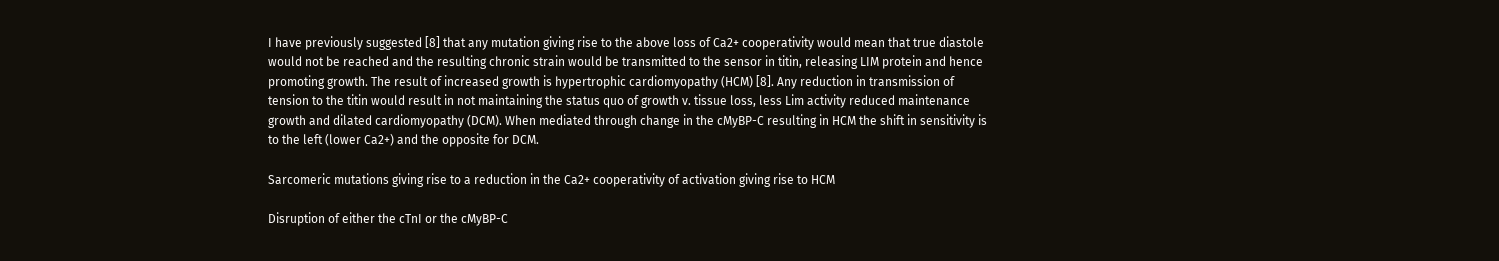I have previously suggested [8] that any mutation giving rise to the above loss of Ca2+ cooperativity would mean that true diastole would not be reached and the resulting chronic strain would be transmitted to the sensor in titin, releasing LIM protein and hence promoting growth. The result of increased growth is hypertrophic cardiomyopathy (HCM) [8]. Any reduction in transmission of tension to the titin would result in not maintaining the status quo of growth v. tissue loss, less Lim activity reduced maintenance growth and dilated cardiomyopathy (DCM). When mediated through change in the cMyBP-C resulting in HCM the shift in sensitivity is to the left (lower Ca2+) and the opposite for DCM.

Sarcomeric mutations giving rise to a reduction in the Ca2+ cooperativity of activation giving rise to HCM

Disruption of either the cTnI or the cMyBP-C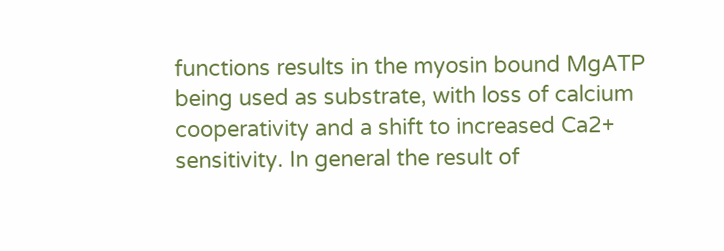functions results in the myosin bound MgATP being used as substrate, with loss of calcium cooperativity and a shift to increased Ca2+ sensitivity. In general the result of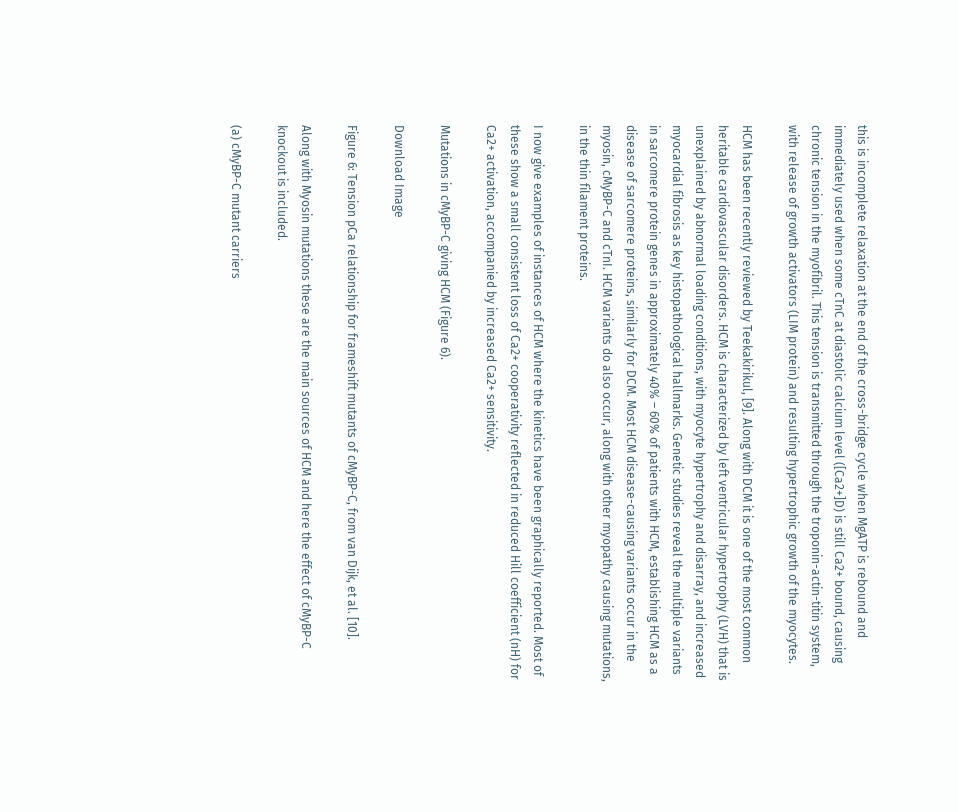this is incomplete relaxation at the end of the cross-bridge cycle when MgATP is rebound and immediately used when some cTnC at diastolic calcium level ([Ca2+]D) is still Ca2+ bound, causing chronic tension in the myofibril. This tension is transmitted through the troponin-actin-titin system, with release of growth activators (LIM protein) and resulting hypertrophic growth of the myocytes.

HCM has been recently reviewed by Teekakirikul, [9]. Along with DCM it is one of the most common heritable cardiovascular disorders. HCM is characterized by left ventricular hypertrophy (LVH) that is unexplained by abnormal loading conditions, with myocyte hypertrophy and disarray, and increased myocardial fibrosis as key histopathological hallmarks. Genetic studies reveal the multiple variants in sarcomere protein genes in approximately 40% – 60% of patients with HCM, establishing HCM as a disease of sarcomere proteins, similarly for DCM. Most HCM disease-causing variants occur in the myosin, cMyBP-C and cTnI. HCM variants do also occur, along with other myopathy causing mutations, in the thin filament proteins.

I now give examples of instances of HCM where the kinetics have been graphically reported. Most of these show a small consistent loss of Ca2+ cooperativity reflected in reduced Hill coefficient (nH) for Ca2+ activation, accompanied by increased Ca2+ sensitivity.

Mutations in cMyBP-C giving HCM (Figure 6).

Download Image

Figure 6: Tension pCa relationship for frameshift mutants of cMyBP-C, from van Dijk, et al. [10].

Along with Myosin mutations these are the main sources of HCM and here the effect of cMyBP-C knockout is included.

(a) cMyBP-C mutant carriers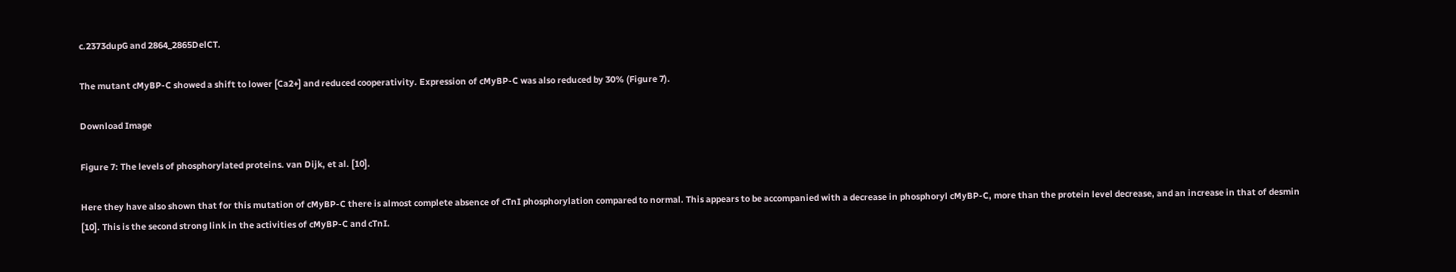c.2373dupG and 2864_2865DelCT.

The mutant cMyBP-C showed a shift to lower [Ca2+] and reduced cooperativity. Expression of cMyBP-C was also reduced by 30% (Figure 7).

Download Image

Figure 7: The levels of phosphorylated proteins. van Dijk, et al. [10].

Here they have also shown that for this mutation of cMyBP-C there is almost complete absence of cTnI phosphorylation compared to normal. This appears to be accompanied with a decrease in phosphoryl cMyBP-C, more than the protein level decrease, and an increase in that of desmin [10]. This is the second strong link in the activities of cMyBP-C and cTnI.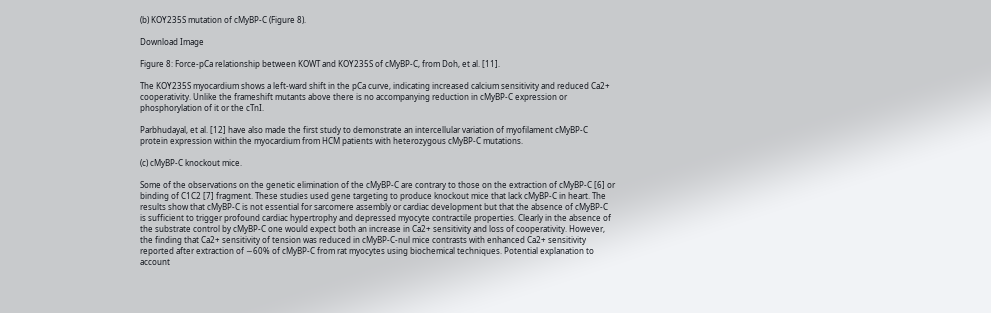(b) KOY235S mutation of cMyBP-C (Figure 8).

Download Image

Figure 8: Force-pCa relationship between KOWT and KOY235S of cMyBP-C, from Doh, et al. [11].

The KOY235S myocardium shows a left-ward shift in the pCa curve, indicating increased calcium sensitivity and reduced Ca2+ cooperativity. Unlike the frameshift mutants above there is no accompanying reduction in cMyBP-C expression or phosphorylation of it or the cTnI.

Parbhudayal, et al. [12] have also made the first study to demonstrate an intercellular variation of myofilament cMyBP-C protein expression within the myocardium from HCM patients with heterozygous cMyBP-C mutations.

(c) cMyBP-C knockout mice.

Some of the observations on the genetic elimination of the cMyBP-C are contrary to those on the extraction of cMyBP-C [6] or binding of C1C2 [7] fragment. These studies used gene targeting to produce knockout mice that lack cMyBP-C in heart. The results show that cMyBP-C is not essential for sarcomere assembly or cardiac development but that the absence of cMyBP-C is sufficient to trigger profound cardiac hypertrophy and depressed myocyte contractile properties. Clearly in the absence of the substrate control by cMyBP-C one would expect both an increase in Ca2+ sensitivity and loss of cooperativity. However, the finding that Ca2+ sensitivity of tension was reduced in cMyBP-C-nul mice contrasts with enhanced Ca2+ sensitivity reported after extraction of ∼60% of cMyBP-C from rat myocytes using biochemical techniques. Potential explanation to account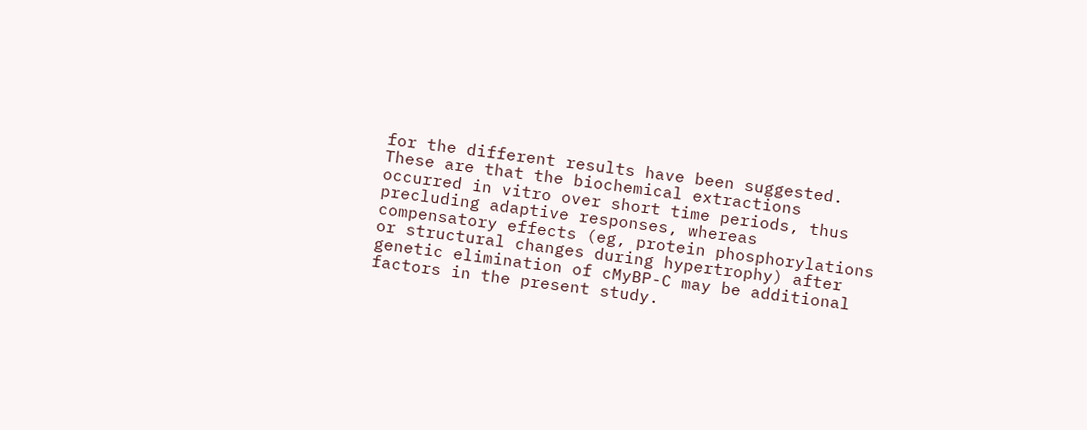for the different results have been suggested. These are that the biochemical extractions occurred in vitro over short time periods, thus precluding adaptive responses, whereas compensatory effects (eg, protein phosphorylations or structural changes during hypertrophy) after genetic elimination of cMyBP-C may be additional factors in the present study.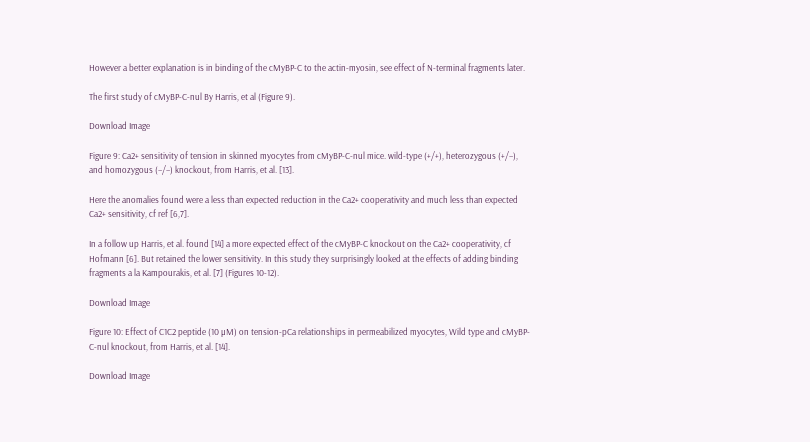However a better explanation is in binding of the cMyBP-C to the actin-myosin, see effect of N-terminal fragments later.

The first study of cMyBP-C-nul By Harris, et al (Figure 9).

Download Image

Figure 9: Ca2+ sensitivity of tension in skinned myocytes from cMyBP-C-nul mice. wild-type (+/+), heterozygous (+/−), and homozygous (−/−) knockout, from Harris, et al. [13].

Here the anomalies found were a less than expected reduction in the Ca2+ cooperativity and much less than expected Ca2+ sensitivity, cf ref [6,7].

In a follow up Harris, et al. found [14] a more expected effect of the cMyBP-C knockout on the Ca2+ cooperativity, cf Hofmann [6]. But retained the lower sensitivity. In this study they surprisingly looked at the effects of adding binding fragments a la Kampourakis, et al. [7] (Figures 10-12).

Download Image

Figure 10: Effect of C1C2 peptide (10 µM) on tension-pCa relationships in permeabilized myocytes, Wild type and cMyBP-C-nul knockout, from Harris, et al. [14].

Download Image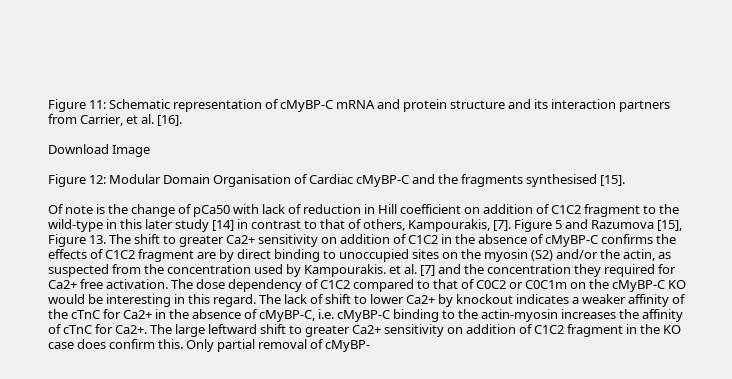Figure 11: Schematic representation of cMyBP-C mRNA and protein structure and its interaction partners from Carrier, et al. [16].

Download Image

Figure 12: Modular Domain Organisation of Cardiac cMyBP-C and the fragments synthesised [15].

Of note is the change of pCa50 with lack of reduction in Hill coefficient on addition of C1C2 fragment to the wild-type in this later study [14] in contrast to that of others, Kampourakis, [7]. Figure 5 and Razumova [15], Figure 13. The shift to greater Ca2+ sensitivity on addition of C1C2 in the absence of cMyBP-C confirms the effects of C1C2 fragment are by direct binding to unoccupied sites on the myosin (S2) and/or the actin, as suspected from the concentration used by Kampourakis. et al. [7] and the concentration they required for Ca2+ free activation. The dose dependency of C1C2 compared to that of C0C2 or C0C1m on the cMyBP-C KO would be interesting in this regard. The lack of shift to lower Ca2+ by knockout indicates a weaker affinity of the cTnC for Ca2+ in the absence of cMyBP-C, i.e. cMyBP-C binding to the actin-myosin increases the affinity of cTnC for Ca2+. The large leftward shift to greater Ca2+ sensitivity on addition of C1C2 fragment in the KO case does confirm this. Only partial removal of cMyBP-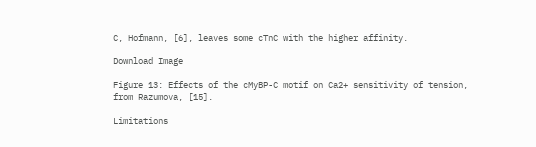C, Hofmann, [6], leaves some cTnC with the higher affinity.

Download Image

Figure 13: Effects of the cMyBP-C motif on Ca2+ sensitivity of tension, from Razumova, [15].

Limitations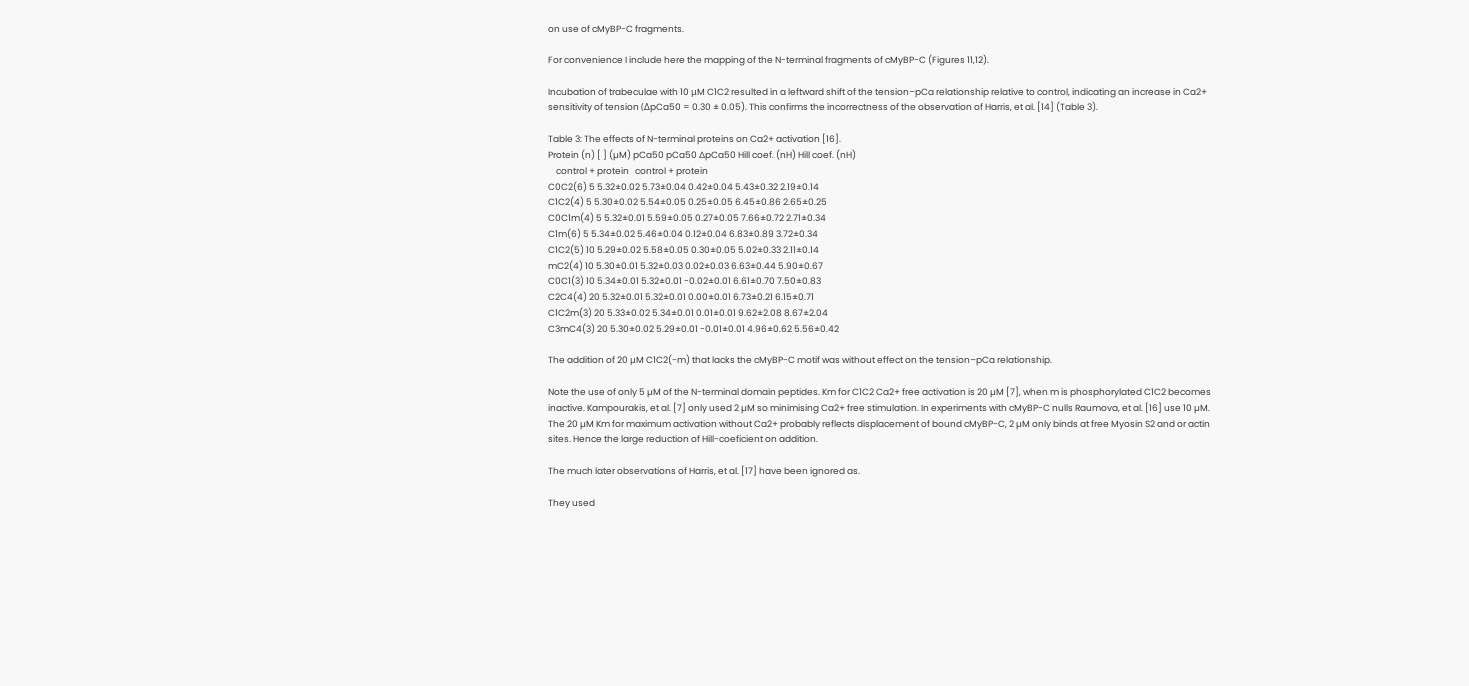on use of cMyBP-C fragments.

For convenience I include here the mapping of the N-terminal fragments of cMyBP-C (Figures 11,12).

Incubation of trabeculae with 10 μM C1C2 resulted in a leftward shift of the tension–pCa relationship relative to control, indicating an increase in Ca2+ sensitivity of tension (ΔpCa50 = 0.30 ± 0.05). This confirms the incorrectness of the observation of Harris, et al. [14] (Table 3).

Table 3: The effects of N-terminal proteins on Ca2+ activation [16].
Protein (n) [ ] (µM) pCa50 pCa50 ∆pCa50 Hill coef. (nH) Hill coef. (nH)
    control + protein   control + protein
C0C2(6) 5 5.32±0.02 5.73±0.04 0.42±0.04 5.43±0.32 2.19±0.14
C1C2(4) 5 5.30±0.02 5.54±0.05 0.25±0.05 6.45±0.86 2.65±0.25
C0C1m(4) 5 5.32±0.01 5.59±0.05 0.27±0.05 7.66±0.72 2.71±0.34
C1m(6) 5 5.34±0.02 5.46±0.04 0.12±0.04 6.83±0.89 3.72±0.34
C1C2(5) 10 5.29±0.02 5.58±0.05 0.30±0.05 5.02±0.33 2.11±0.14
mC2(4) 10 5.30±0.01 5.32±0.03 0.02±0.03 6.63±0.44 5.90±0.67
C0C1(3) 10 5.34±0.01 5.32±0.01 -0.02±0.01 6.61±0.70 7.50±0.83
C2C4(4) 20 5.32±0.01 5.32±0.01 0.00±0.01 6.73±0.21 6.15±0.71
C1C2m(3) 20 5.33±0.02 5.34±0.01 0.01±0.01 9.62±2.08 8.67±2.04
C3mC4(3) 20 5.30±0.02 5.29±0.01 -0.01±0.01 4.96±0.62 5.56±0.42

The addition of 20 μM C1C2(-m) that lacks the cMyBP-C motif was without effect on the tension–pCa relationship.

Note the use of only 5 µM of the N-terminal domain peptides. Km for C1C2 Ca2+ free activation is 20 µM [7], when m is phosphorylated C1C2 becomes inactive. Kampourakis, et al. [7] only used 2 µM so minimising Ca2+ free stimulation. In experiments with cMyBP-C nulls Raumova, et al. [16] use 10 µM. The 20 µM Km for maximum activation without Ca2+ probably reflects displacement of bound cMyBP-C, 2 µM only binds at free Myosin S2 and or actin sites. Hence the large reduction of Hill-coeficient on addition.

The much later observations of Harris, et al. [17] have been ignored as.

They used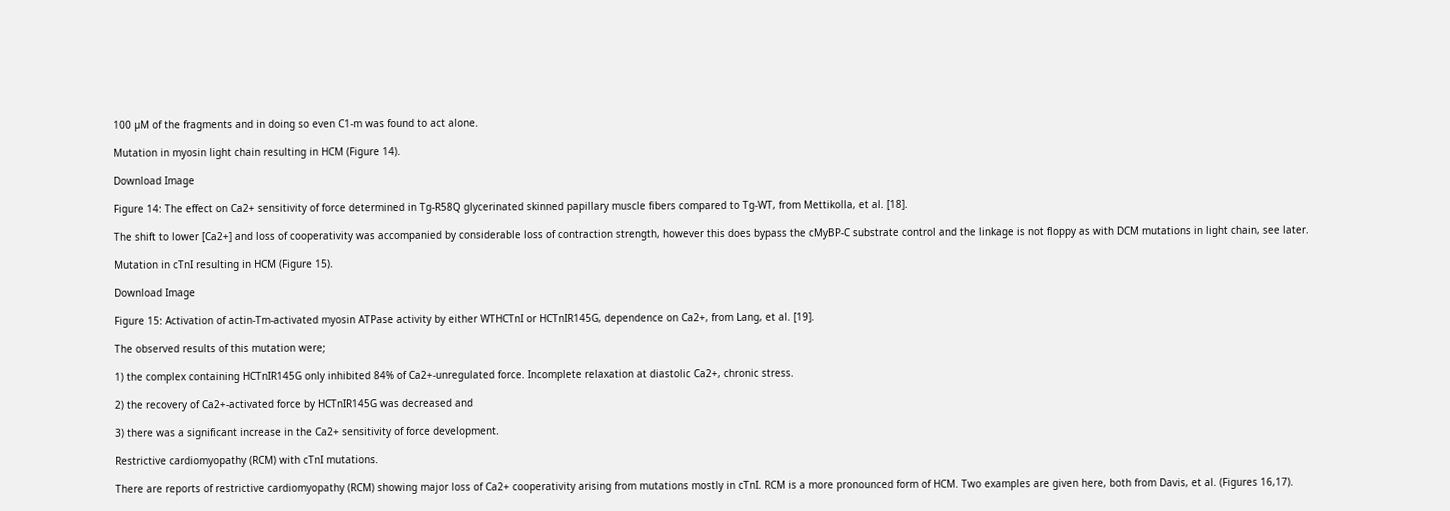100 µM of the fragments and in doing so even C1-m was found to act alone.

Mutation in myosin light chain resulting in HCM (Figure 14).

Download Image

Figure 14: The effect on Ca2+ sensitivity of force determined in Tg-R58Q glycerinated skinned papillary muscle fibers compared to Tg-WT, from Mettikolla, et al. [18].

The shift to lower [Ca2+] and loss of cooperativity was accompanied by considerable loss of contraction strength, however this does bypass the cMyBP-C substrate control and the linkage is not floppy as with DCM mutations in light chain, see later.

Mutation in cTnI resulting in HCM (Figure 15).

Download Image

Figure 15: Activation of actin-Tm-activated myosin ATPase activity by either WTHCTnI or HCTnIR145G, dependence on Ca2+, from Lang, et al. [19].

The observed results of this mutation were;

1) the complex containing HCTnIR145G only inhibited 84% of Ca2+-unregulated force. Incomplete relaxation at diastolic Ca2+, chronic stress.

2) the recovery of Ca2+-activated force by HCTnIR145G was decreased and

3) there was a significant increase in the Ca2+ sensitivity of force development.

Restrictive cardiomyopathy (RCM) with cTnI mutations.

There are reports of restrictive cardiomyopathy (RCM) showing major loss of Ca2+ cooperativity arising from mutations mostly in cTnI. RCM is a more pronounced form of HCM. Two examples are given here, both from Davis, et al. (Figures 16,17).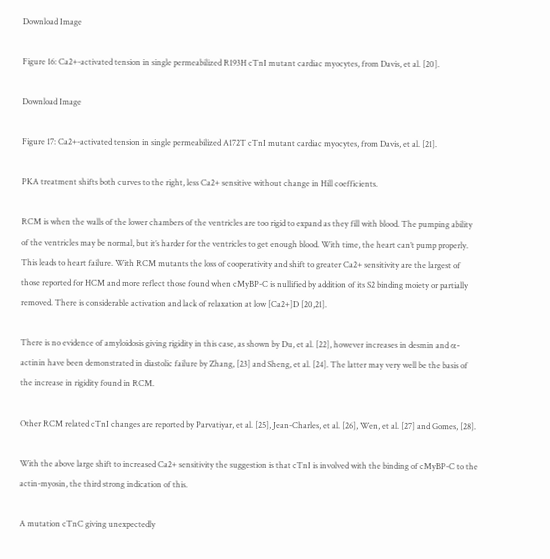Download Image

Figure 16: Ca2+-activated tension in single permeabilized R193H cTnI mutant cardiac myocytes, from Davis, et al. [20].

Download Image

Figure 17: Ca2+-activated tension in single permeabilized A172T cTnI mutant cardiac myocytes, from Davis, et al. [21].

PKA treatment shifts both curves to the right, less Ca2+ sensitive without change in Hill coefficients.

RCM is when the walls of the lower chambers of the ventricles are too rigid to expand as they fill with blood. The pumping ability of the ventricles may be normal, but it’s harder for the ventricles to get enough blood. With time, the heart can’t pump properly. This leads to heart failure. With RCM mutants the loss of cooperativity and shift to greater Ca2+ sensitivity are the largest of those reported for HCM and more reflect those found when cMyBP-C is nullified by addition of its S2 binding moiety or partially removed. There is considerable activation and lack of relaxation at low [Ca2+]D [20,21].

There is no evidence of amyloidosis giving rigidity in this case, as shown by Du, et al. [22], however increases in desmin and α-actinin have been demonstrated in diastolic failure by Zhang, [23] and Sheng, et al. [24]. The latter may very well be the basis of the increase in rigidity found in RCM.

Other RCM related cTnI changes are reported by Parvatiyar, et al. [25], Jean-Charles, et al. [26], Wen, et al. [27] and Gomes, [28].

With the above large shift to increased Ca2+ sensitivity the suggestion is that cTnI is involved with the binding of cMyBP-C to the actin-myosin, the third strong indication of this.

A mutation cTnC giving unexpectedly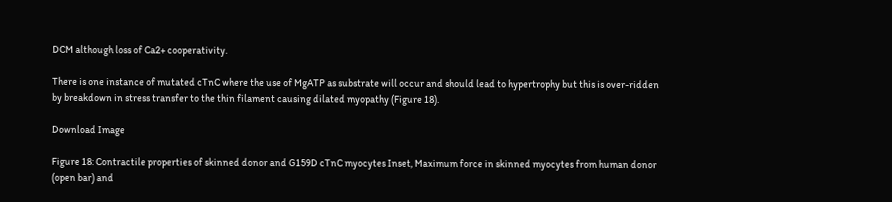DCM although loss of Ca2+ cooperativity.

There is one instance of mutated cTnC where the use of MgATP as substrate will occur and should lead to hypertrophy but this is over-ridden by breakdown in stress transfer to the thin filament causing dilated myopathy (Figure 18).

Download Image

Figure 18: Contractile properties of skinned donor and G159D cTnC myocytes Inset, Maximum force in skinned myocytes from human donor (open bar) and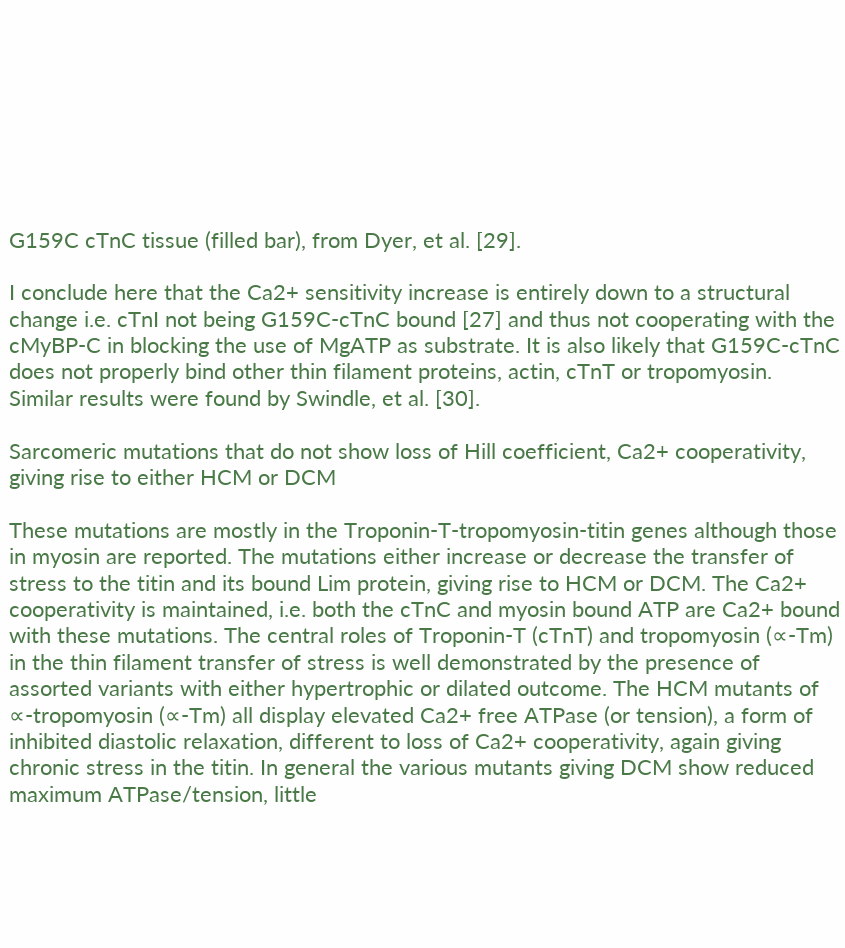G159C cTnC tissue (filled bar), from Dyer, et al. [29].

I conclude here that the Ca2+ sensitivity increase is entirely down to a structural change i.e. cTnI not being G159C-cTnC bound [27] and thus not cooperating with the cMyBP-C in blocking the use of MgATP as substrate. It is also likely that G159C-cTnC does not properly bind other thin filament proteins, actin, cTnT or tropomyosin. Similar results were found by Swindle, et al. [30].

Sarcomeric mutations that do not show loss of Hill coefficient, Ca2+ cooperativity, giving rise to either HCM or DCM

These mutations are mostly in the Troponin-T-tropomyosin-titin genes although those in myosin are reported. The mutations either increase or decrease the transfer of stress to the titin and its bound Lim protein, giving rise to HCM or DCM. The Ca2+ cooperativity is maintained, i.e. both the cTnC and myosin bound ATP are Ca2+ bound with these mutations. The central roles of Troponin-T (cTnT) and tropomyosin (∝-Tm) in the thin filament transfer of stress is well demonstrated by the presence of assorted variants with either hypertrophic or dilated outcome. The HCM mutants of ∝-tropomyosin (∝-Tm) all display elevated Ca2+ free ATPase (or tension), a form of inhibited diastolic relaxation, different to loss of Ca2+ cooperativity, again giving chronic stress in the titin. In general the various mutants giving DCM show reduced maximum ATPase/tension, little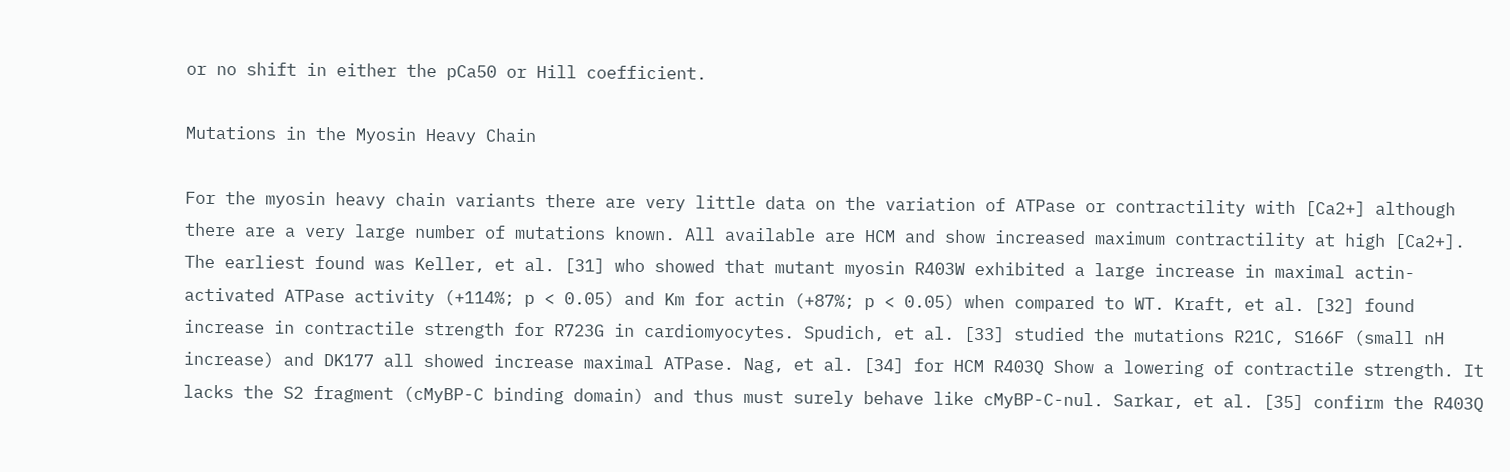or no shift in either the pCa50 or Hill coefficient.

Mutations in the Myosin Heavy Chain

For the myosin heavy chain variants there are very little data on the variation of ATPase or contractility with [Ca2+] although there are a very large number of mutations known. All available are HCM and show increased maximum contractility at high [Ca2+]. The earliest found was Keller, et al. [31] who showed that mutant myosin R403W exhibited a large increase in maximal actin-activated ATPase activity (+114%; p < 0.05) and Km for actin (+87%; p < 0.05) when compared to WT. Kraft, et al. [32] found increase in contractile strength for R723G in cardiomyocytes. Spudich, et al. [33] studied the mutations R21C, S166F (small nH increase) and DK177 all showed increase maximal ATPase. Nag, et al. [34] for HCM R403Q Show a lowering of contractile strength. It lacks the S2 fragment (cMyBP-C binding domain) and thus must surely behave like cMyBP-C-nul. Sarkar, et al. [35] confirm the R403Q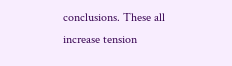conclusions. These all increase tension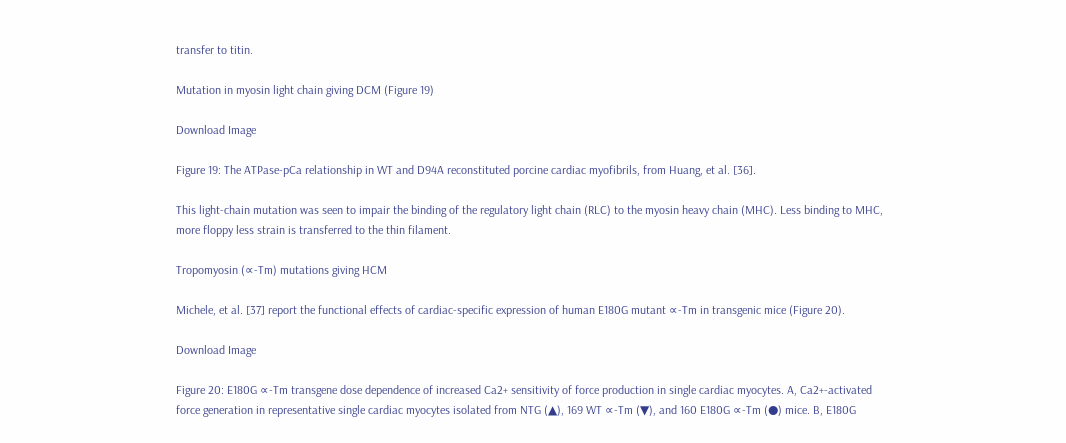transfer to titin.

Mutation in myosin light chain giving DCM (Figure 19)

Download Image

Figure 19: The ATPase-pCa relationship in WT and D94A reconstituted porcine cardiac myofibrils, from Huang, et al. [36].

This light-chain mutation was seen to impair the binding of the regulatory light chain (RLC) to the myosin heavy chain (MHC). Less binding to MHC, more floppy less strain is transferred to the thin filament.

Tropomyosin (∝-Tm) mutations giving HCM

Michele, et al. [37] report the functional effects of cardiac-specific expression of human E180G mutant ∝-Tm in transgenic mice (Figure 20).

Download Image

Figure 20: E180G ∝-Tm transgene dose dependence of increased Ca2+ sensitivity of force production in single cardiac myocytes. A, Ca2+-activated force generation in representative single cardiac myocytes isolated from NTG (▲), 169 WT ∝-Tm (▼), and 160 E180G ∝-Tm (●) mice. B, E180G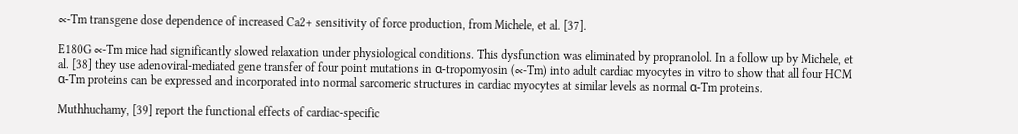∝-Tm transgene dose dependence of increased Ca2+ sensitivity of force production, from Michele, et al. [37].

E180G ∝-Tm mice had significantly slowed relaxation under physiological conditions. This dysfunction was eliminated by propranolol. In a follow up by Michele, et al. [38] they use adenoviral-mediated gene transfer of four point mutations in α-tropomyosin (∝-Tm) into adult cardiac myocytes in vitro to show that all four HCM α-Tm proteins can be expressed and incorporated into normal sarcomeric structures in cardiac myocytes at similar levels as normal α-Tm proteins.

Muthhuchamy, [39] report the functional effects of cardiac-specific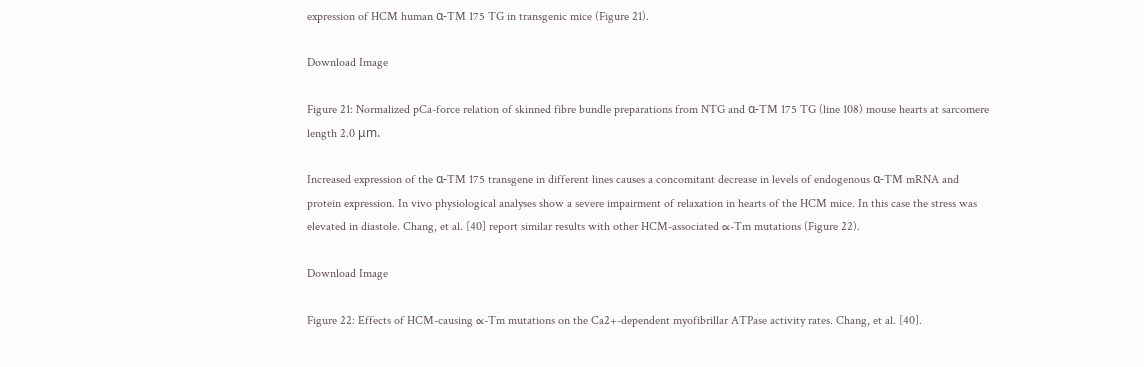expression of HCM human α-TM 175 TG in transgenic mice (Figure 21).

Download Image

Figure 21: Normalized pCa-force relation of skinned fibre bundle preparations from NTG and α-TM 175 TG (line 108) mouse hearts at sarcomere length 2.0 μm.

Increased expression of the α-TM 175 transgene in different lines causes a concomitant decrease in levels of endogenous α-TM mRNA and protein expression. In vivo physiological analyses show a severe impairment of relaxation in hearts of the HCM mice. In this case the stress was elevated in diastole. Chang, et al. [40] report similar results with other HCM-associated ∝-Tm mutations (Figure 22).

Download Image

Figure 22: Effects of HCM-causing ∝-Tm mutations on the Ca2+-dependent myofibrillar ATPase activity rates. Chang, et al. [40].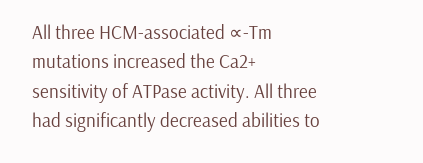All three HCM-associated ∝-Tm mutations increased the Ca2+ sensitivity of ATPase activity. All three had significantly decreased abilities to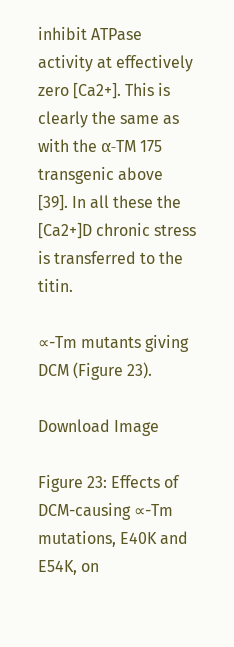inhibit ATPase activity at effectively zero [Ca2+]. This is clearly the same as with the α-TM 175 transgenic above [39]. In all these the [Ca2+]D chronic stress is transferred to the titin.

∝-Tm mutants giving DCM (Figure 23).

Download Image

Figure 23: Effects of DCM-causing ∝-Tm mutations, E40K and E54K, on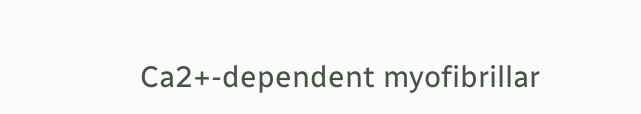Ca2+-dependent myofibrillar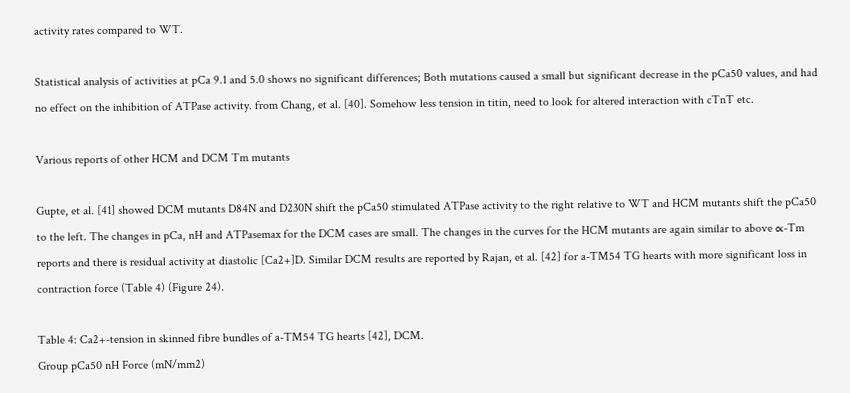activity rates compared to WT.

Statistical analysis of activities at pCa 9.1 and 5.0 shows no significant differences; Both mutations caused a small but significant decrease in the pCa50 values, and had no effect on the inhibition of ATPase activity. from Chang, et al. [40]. Somehow less tension in titin, need to look for altered interaction with cTnT etc.

Various reports of other HCM and DCM Tm mutants

Gupte, et al. [41] showed DCM mutants D84N and D230N shift the pCa50 stimulated ATPase activity to the right relative to WT and HCM mutants shift the pCa50 to the left. The changes in pCa, nH and ATPasemax for the DCM cases are small. The changes in the curves for the HCM mutants are again similar to above ∝-Tm reports and there is residual activity at diastolic [Ca2+]D. Similar DCM results are reported by Rajan, et al. [42] for a-TM54 TG hearts with more significant loss in contraction force (Table 4) (Figure 24).

Table 4: Ca2+-tension in skinned fibre bundles of a-TM54 TG hearts [42], DCM.
Group pCa50 nH Force (mN/mm2)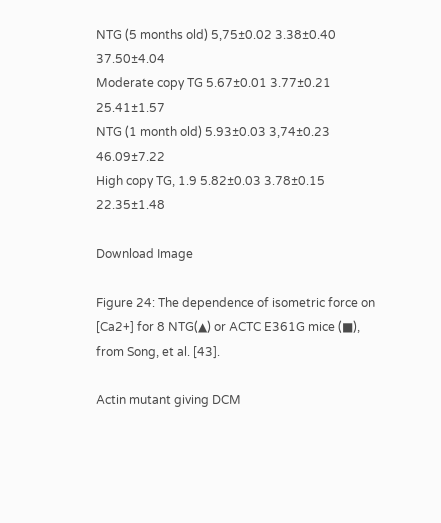NTG (5 months old) 5,75±0.02 3.38±0.40 37.50±4.04
Moderate copy TG 5.67±0.01 3.77±0.21 25.41±1.57
NTG (1 month old) 5.93±0.03 3,74±0.23 46.09±7.22
High copy TG, 1.9 5.82±0.03 3.78±0.15 22.35±1.48

Download Image

Figure 24: The dependence of isometric force on [Ca2+] for 8 NTG(▲) or ACTC E361G mice (■), from Song, et al. [43].

Actin mutant giving DCM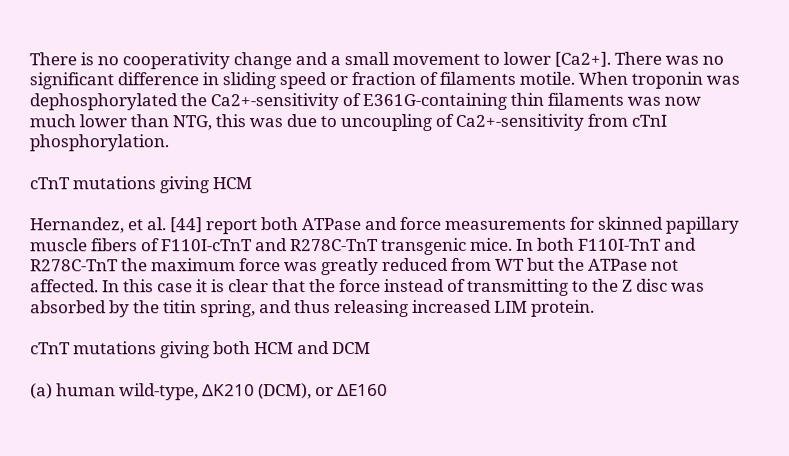There is no cooperativity change and a small movement to lower [Ca2+]. There was no significant difference in sliding speed or fraction of filaments motile. When troponin was dephosphorylated the Ca2+-sensitivity of E361G-containing thin filaments was now much lower than NTG, this was due to uncoupling of Ca2+-sensitivity from cTnI phosphorylation.

cTnT mutations giving HCM

Hernandez, et al. [44] report both ATPase and force measurements for skinned papillary muscle fibers of F110I-cTnT and R278C-TnT transgenic mice. In both F110I-TnT and R278C-TnT the maximum force was greatly reduced from WT but the ATPase not affected. In this case it is clear that the force instead of transmitting to the Z disc was absorbed by the titin spring, and thus releasing increased LIM protein.

cTnT mutations giving both HCM and DCM

(a) human wild-type, ΔK210 (DCM), or ΔE160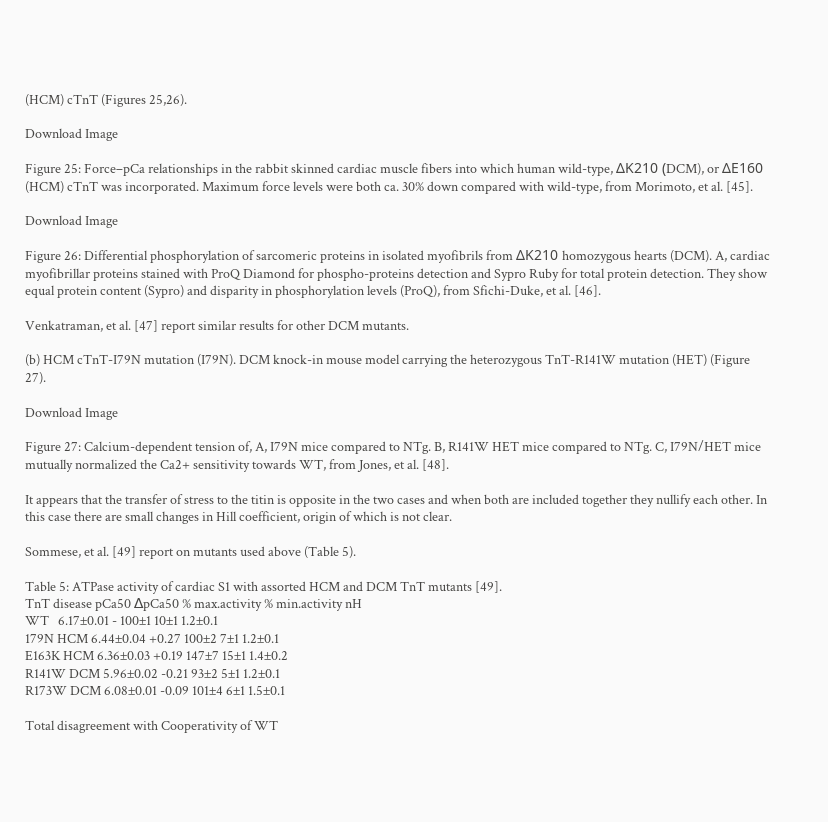(HCM) cTnT (Figures 25,26).

Download Image

Figure 25: Force–pCa relationships in the rabbit skinned cardiac muscle fibers into which human wild-type, ΔK210 (DCM), or ΔE160 (HCM) cTnT was incorporated. Maximum force levels were both ca. 30% down compared with wild-type, from Morimoto, et al. [45].

Download Image

Figure 26: Differential phosphorylation of sarcomeric proteins in isolated myofibrils from ΔK210 homozygous hearts (DCM). A, cardiac myofibrillar proteins stained with ProQ Diamond for phospho-proteins detection and Sypro Ruby for total protein detection. They show equal protein content (Sypro) and disparity in phosphorylation levels (ProQ), from Sfichi-Duke, et al. [46].

Venkatraman, et al. [47] report similar results for other DCM mutants.

(b) HCM cTnT-I79N mutation (I79N). DCM knock-in mouse model carrying the heterozygous TnT-R141W mutation (HET) (Figure 27).

Download Image

Figure 27: Calcium-dependent tension of, A, I79N mice compared to NTg. B, R141W HET mice compared to NTg. C, I79N/HET mice mutually normalized the Ca2+ sensitivity towards WT, from Jones, et al. [48].

It appears that the transfer of stress to the titin is opposite in the two cases and when both are included together they nullify each other. In this case there are small changes in Hill coefficient, origin of which is not clear.

Sommese, et al. [49] report on mutants used above (Table 5).

Table 5: ATPase activity of cardiac S1 with assorted HCM and DCM TnT mutants [49].
TnT disease pCa50 ∆pCa50 % max.activity % min.activity nH
WT   6.17±0.01 - 100±1 10±1 1.2±0.1
179N HCM 6.44±0.04 +0.27 100±2 7±1 1.2±0.1
E163K HCM 6.36±0.03 +0.19 147±7 15±1 1.4±0.2
R141W DCM 5.96±0.02 -0.21 93±2 5±1 1.2±0.1
R173W DCM 6.08±0.01 -0.09 101±4 6±1 1.5±0.1

Total disagreement with Cooperativity of WT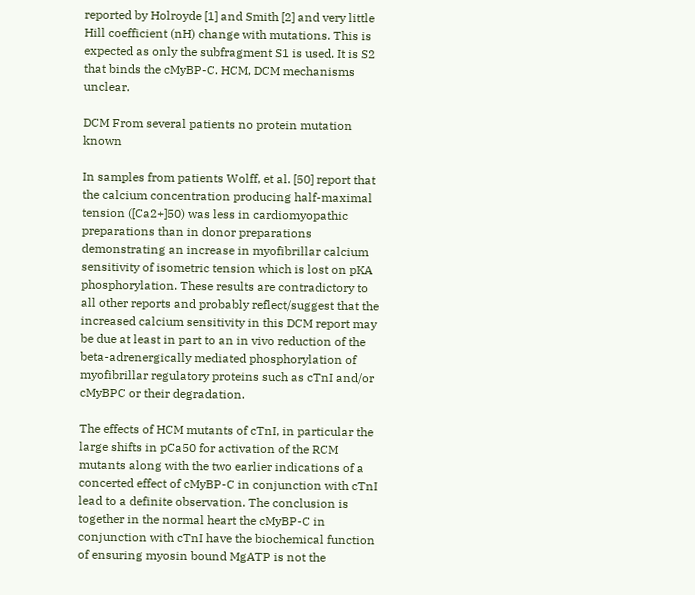reported by Holroyde [1] and Smith [2] and very little Hill coefficient (nH) change with mutations. This is expected as only the subfragment S1 is used. It is S2 that binds the cMyBP-C. HCM, DCM mechanisms unclear.

DCM From several patients no protein mutation known

In samples from patients Wolff, et al. [50] report that the calcium concentration producing half-maximal tension ([Ca2+]50) was less in cardiomyopathic preparations than in donor preparations demonstrating an increase in myofibrillar calcium sensitivity of isometric tension which is lost on pKA phosphorylation. These results are contradictory to all other reports and probably reflect/suggest that the increased calcium sensitivity in this DCM report may be due at least in part to an in vivo reduction of the beta-adrenergically mediated phosphorylation of myofibrillar regulatory proteins such as cTnI and/or cMyBPC or their degradation.

The effects of HCM mutants of cTnI, in particular the large shifts in pCa50 for activation of the RCM mutants along with the two earlier indications of a concerted effect of cMyBP-C in conjunction with cTnI lead to a definite observation. The conclusion is together in the normal heart the cMyBP-C in conjunction with cTnI have the biochemical function of ensuring myosin bound MgATP is not the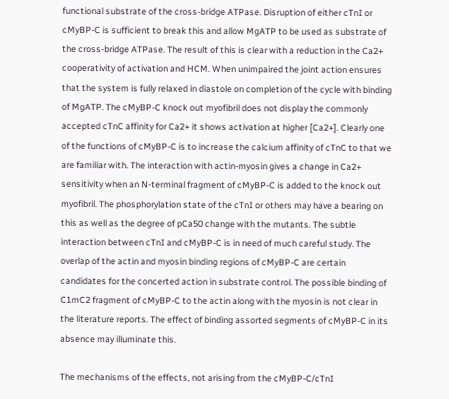functional substrate of the cross-bridge ATPase. Disruption of either cTnI or cMyBP-C is sufficient to break this and allow MgATP to be used as substrate of the cross-bridge ATPase. The result of this is clear with a reduction in the Ca2+ cooperativity of activation and HCM. When unimpaired the joint action ensures that the system is fully relaxed in diastole on completion of the cycle with binding of MgATP. The cMyBP-C knock out myofibril does not display the commonly accepted cTnC affinity for Ca2+ it shows activation at higher [Ca2+]. Clearly one of the functions of cMyBP-C is to increase the calcium affinity of cTnC to that we are familiar with. The interaction with actin-myosin gives a change in Ca2+ sensitivity when an N-terminal fragment of cMyBP-C is added to the knock out myofibril. The phosphorylation state of the cTnI or others may have a bearing on this as well as the degree of pCa50 change with the mutants. The subtle interaction between cTnI and cMyBP-C is in need of much careful study. The overlap of the actin and myosin binding regions of cMyBP-C are certain candidates for the concerted action in substrate control. The possible binding of C1mC2 fragment of cMyBP-C to the actin along with the myosin is not clear in the literature reports. The effect of binding assorted segments of cMyBP-C in its absence may illuminate this.

The mechanisms of the effects, not arising from the cMyBP-C/cTnI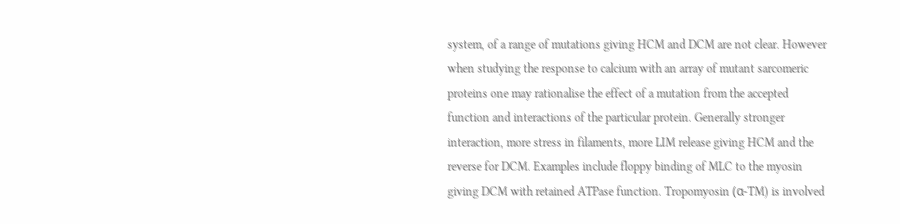system, of a range of mutations giving HCM and DCM are not clear. However when studying the response to calcium with an array of mutant sarcomeric proteins one may rationalise the effect of a mutation from the accepted function and interactions of the particular protein. Generally stronger interaction, more stress in filaments, more LIM release giving HCM and the reverse for DCM. Examples include floppy binding of MLC to the myosin giving DCM with retained ATPase function. Tropomyosin (α-TM) is involved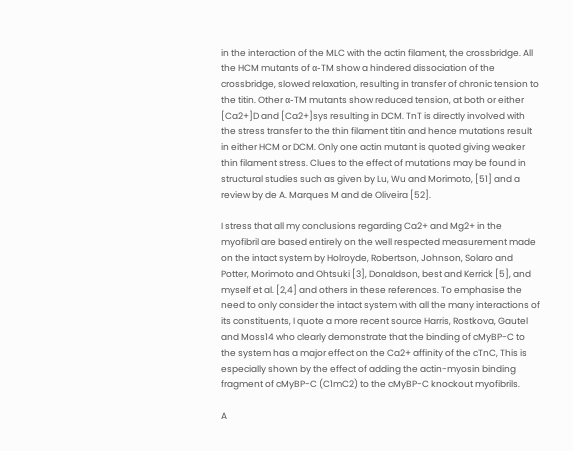in the interaction of the MLC with the actin filament, the crossbridge. All the HCM mutants of α-TM show a hindered dissociation of the crossbridge, slowed relaxation, resulting in transfer of chronic tension to the titin. Other α-TM mutants show reduced tension, at both or either [Ca2+]D and [Ca2+]sys resulting in DCM. TnT is directly involved with the stress transfer to the thin filament titin and hence mutations result in either HCM or DCM. Only one actin mutant is quoted giving weaker thin filament stress. Clues to the effect of mutations may be found in structural studies such as given by Lu, Wu and Morimoto, [51] and a review by de A. Marques M and de Oliveira [52].

I stress that all my conclusions regarding Ca2+ and Mg2+ in the myofibril are based entirely on the well respected measurement made on the intact system by Holroyde, Robertson, Johnson, Solaro and Potter, Morimoto and Ohtsuki [3], Donaldson, best and Kerrick [5], and myself et al. [2,4] and others in these references. To emphasise the need to only consider the intact system with all the many interactions of its constituents, I quote a more recent source Harris, Rostkova, Gautel and Moss14 who clearly demonstrate that the binding of cMyBP-C to the system has a major effect on the Ca2+ affinity of the cTnC, This is especially shown by the effect of adding the actin-myosin binding fragment of cMyBP-C (C1mC2) to the cMyBP-C knockout myofibrils.

A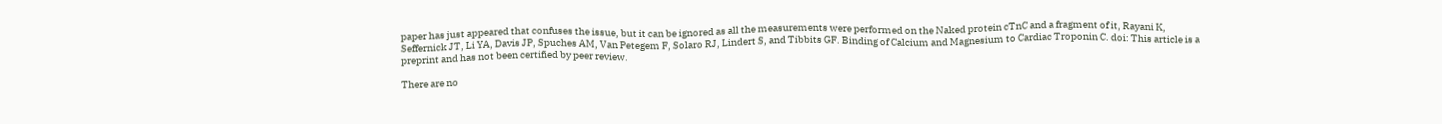paper has just appeared that confuses the issue, but it can be ignored as all the measurements were performed on the Naked protein cTnC and a fragment of it, Rayani K, Seffernick JT, Li YA, Davis JP, Spuches AM, Van Petegem F, Solaro RJ, Lindert S, and Tibbits GF. Binding of Calcium and Magnesium to Cardiac Troponin C. doi: This article is a preprint and has not been certified by peer review.

There are no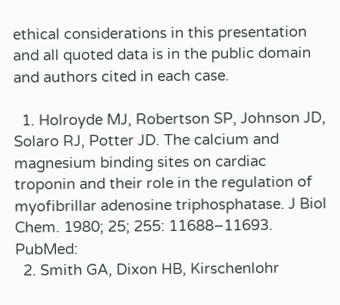ethical considerations in this presentation and all quoted data is in the public domain and authors cited in each case.

  1. Holroyde MJ, Robertson SP, Johnson JD, Solaro RJ, Potter JD. The calcium and magnesium binding sites on cardiac troponin and their role in the regulation of myofibrillar adenosine triphosphatase. J Biol Chem. 1980; 25; 255: 11688–11693. PubMed:
  2. Smith GA, Dixon HB, Kirschenlohr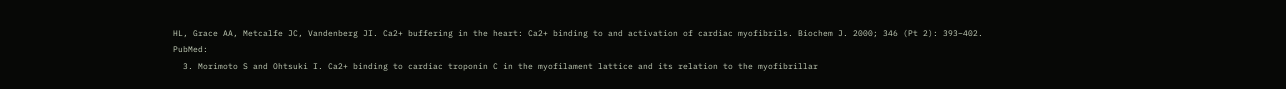HL, Grace AA, Metcalfe JC, Vandenberg JI. Ca2+ buffering in the heart: Ca2+ binding to and activation of cardiac myofibrils. Biochem J. 2000; 346 (Pt 2): 393–402. PubMed:
  3. Morimoto S and Ohtsuki I. Ca2+ binding to cardiac troponin C in the myofilament lattice and its relation to the myofibrillar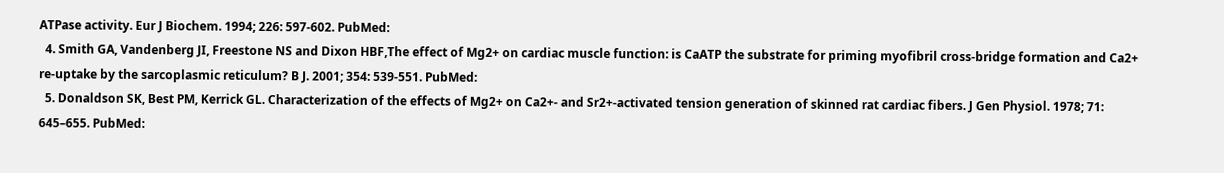ATPase activity. Eur J Biochem. 1994; 226: 597-602. PubMed:
  4. Smith GA, Vandenberg JI, Freestone NS and Dixon HBF,The effect of Mg2+ on cardiac muscle function: is CaATP the substrate for priming myofibril cross-bridge formation and Ca2+ re-uptake by the sarcoplasmic reticulum? B J. 2001; 354: 539-551. PubMed:
  5. Donaldson SK, Best PM, Kerrick GL. Characterization of the effects of Mg2+ on Ca2+- and Sr2+-activated tension generation of skinned rat cardiac fibers. J Gen Physiol. 1978; 71: 645–655. PubMed: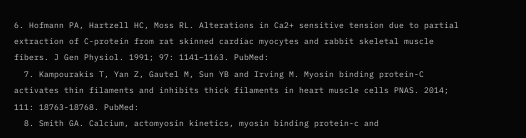6. Hofmann PA, Hartzell HC, Moss RL. Alterations in Ca2+ sensitive tension due to partial extraction of C-protein from rat skinned cardiac myocytes and rabbit skeletal muscle fibers. J Gen Physiol. 1991; 97: 1141–1163. PubMed:
  7. Kampourakis T, Yan Z, Gautel M, Sun YB and Irving M. Myosin binding protein-C activates thin filaments and inhibits thick filaments in heart muscle cells PNAS. 2014; 111: 18763-18768. PubMed:
  8. Smith GA. Calcium, actomyosin kinetics, myosin binding protein-c and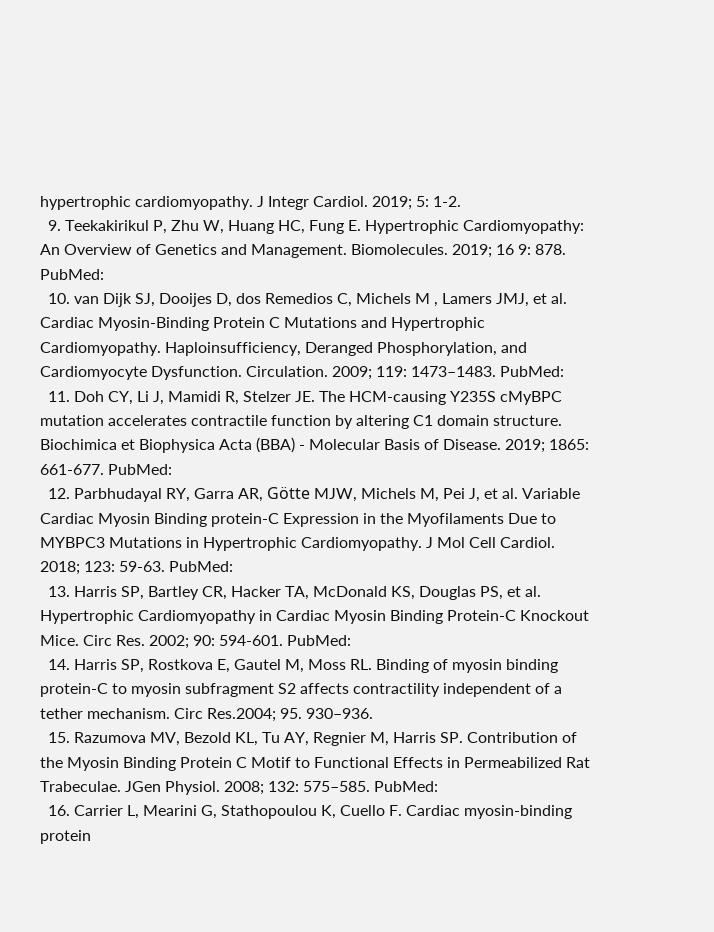hypertrophic cardiomyopathy. J Integr Cardiol. 2019; 5: 1-2.
  9. Teekakirikul P, Zhu W, Huang HC, Fung E. Hypertrophic Cardiomyopathy: An Overview of Genetics and Management. Biomolecules. 2019; 16 9: 878. PubMed:
  10. van Dijk SJ, Dooijes D, dos Remedios C, Michels M , Lamers JMJ, et al. Cardiac Myosin-Binding Protein C Mutations and Hypertrophic Cardiomyopathy. Haploinsufficiency, Deranged Phosphorylation, and Cardiomyocyte Dysfunction. Circulation. 2009; 119: 1473–1483. PubMed:
  11. Doh CY, Li J, Mamidi R, Stelzer JE. The HCM-causing Y235S cMyBPC mutation accelerates contractile function by altering C1 domain structure. Biochimica et Biophysica Acta (BBA) - Molecular Basis of Disease. 2019; 1865: 661-677. PubMed:
  12. Parbhudayal RY, Garra AR, Götte MJW, Michels M, Pei J, et al. Variable Cardiac Myosin Binding protein-C Expression in the Myofilaments Due to MYBPC3 Mutations in Hypertrophic Cardiomyopathy. J Mol Cell Cardiol. 2018; 123: 59-63. PubMed:
  13. Harris SP, Bartley CR, Hacker TA, McDonald KS, Douglas PS, et al. Hypertrophic Cardiomyopathy in Cardiac Myosin Binding Protein-C Knockout Mice. Circ Res. 2002; 90: 594-601. PubMed:
  14. Harris SP, Rostkova E, Gautel M, Moss RL. Binding of myosin binding protein-C to myosin subfragment S2 affects contractility independent of a tether mechanism. Circ Res.2004; 95. 930–936.
  15. Razumova MV, Bezold KL, Tu AY, Regnier M, Harris SP. Contribution of the Myosin Binding Protein C Motif to Functional Effects in Permeabilized Rat Trabeculae. JGen Physiol. 2008; 132: 575–585. PubMed:
  16. Carrier L, Mearini G, Stathopoulou K, Cuello F. Cardiac myosin-binding protein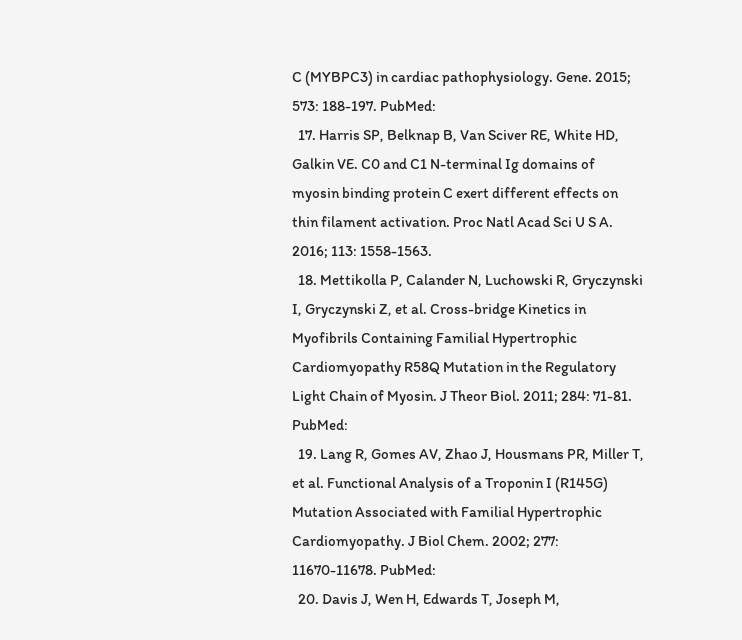C (MYBPC3) in cardiac pathophysiology. Gene. 2015; 573: 188-197. PubMed:
  17. Harris SP, Belknap B, Van Sciver RE, White HD, Galkin VE. C0 and C1 N-terminal Ig domains of myosin binding protein C exert different effects on thin filament activation. Proc Natl Acad Sci U S A. 2016; 113: 1558-1563.
  18. Mettikolla P, Calander N, Luchowski R, Gryczynski I, Gryczynski Z, et al. Cross-bridge Kinetics in Myofibrils Containing Familial Hypertrophic Cardiomyopathy R58Q Mutation in the Regulatory Light Chain of Myosin. J Theor Biol. 2011; 284: 71-81. PubMed:
  19. Lang R, Gomes AV, Zhao J, Housmans PR, Miller T, et al. Functional Analysis of a Troponin I (R145G) Mutation Associated with Familial Hypertrophic Cardiomyopathy. J Biol Chem. 2002; 277: 11670-11678. PubMed:
  20. Davis J, Wen H, Edwards T, Joseph M,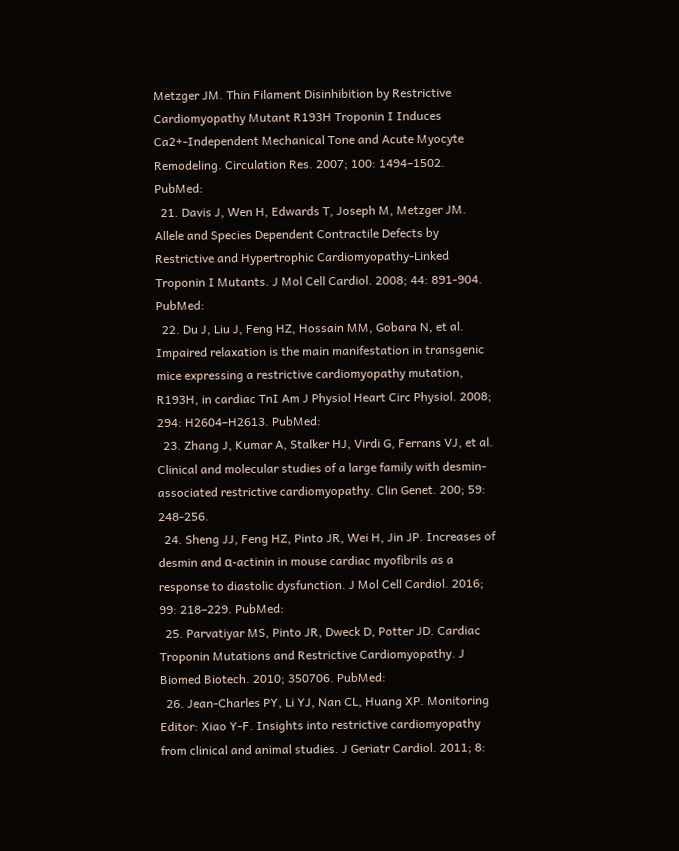Metzger JM. Thin Filament Disinhibition by Restrictive Cardiomyopathy Mutant R193H Troponin I Induces Ca2+-Independent Mechanical Tone and Acute Myocyte Remodeling. Circulation Res. 2007; 100: 1494–1502. PubMed:
  21. Davis J, Wen H, Edwards T, Joseph M, Metzger JM. Allele and Species Dependent Contractile Defects by Restrictive and Hypertrophic Cardiomyopathy-Linked Troponin I Mutants. J Mol Cell Cardiol. 2008; 44: 891-904. PubMed:
  22. Du J, Liu J, Feng HZ, Hossain MM, Gobara N, et al. Impaired relaxation is the main manifestation in transgenic mice expressing a restrictive cardiomyopathy mutation, R193H, in cardiac TnI Am J Physiol Heart Circ Physiol. 2008; 294: H2604–H2613. PubMed:
  23. Zhang J, Kumar A, Stalker HJ, Virdi G, Ferrans VJ, et al. Clinical and molecular studies of a large family with desmin-associated restrictive cardiomyopathy. Clin Genet. 200; 59: 248-256.
  24. Sheng JJ, Feng HZ, Pinto JR, Wei H, Jin JP. Increases of desmin and α-actinin in mouse cardiac myofibrils as a response to diastolic dysfunction. J Mol Cell Cardiol. 2016; 99: 218–229. PubMed:
  25. Parvatiyar MS, Pinto JR, Dweck D, Potter JD. Cardiac Troponin Mutations and Restrictive Cardiomyopathy. J Biomed Biotech. 2010; 350706. PubMed:
  26. Jean-Charles PY, Li YJ, Nan CL, Huang XP. Monitoring Editor: Xiao Y-F. Insights into restrictive cardiomyopathy from clinical and animal studies. J Geriatr Cardiol. 2011; 8: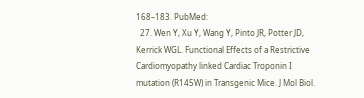168–183. PubMed:
  27. Wen Y, Xu Y, Wang Y, Pinto JR, Potter JD, Kerrick WGL. Functional Effects of a Restrictive Cardiomyopathy linked Cardiac Troponin I mutation (R145W) in Transgenic Mice. J Mol Biol.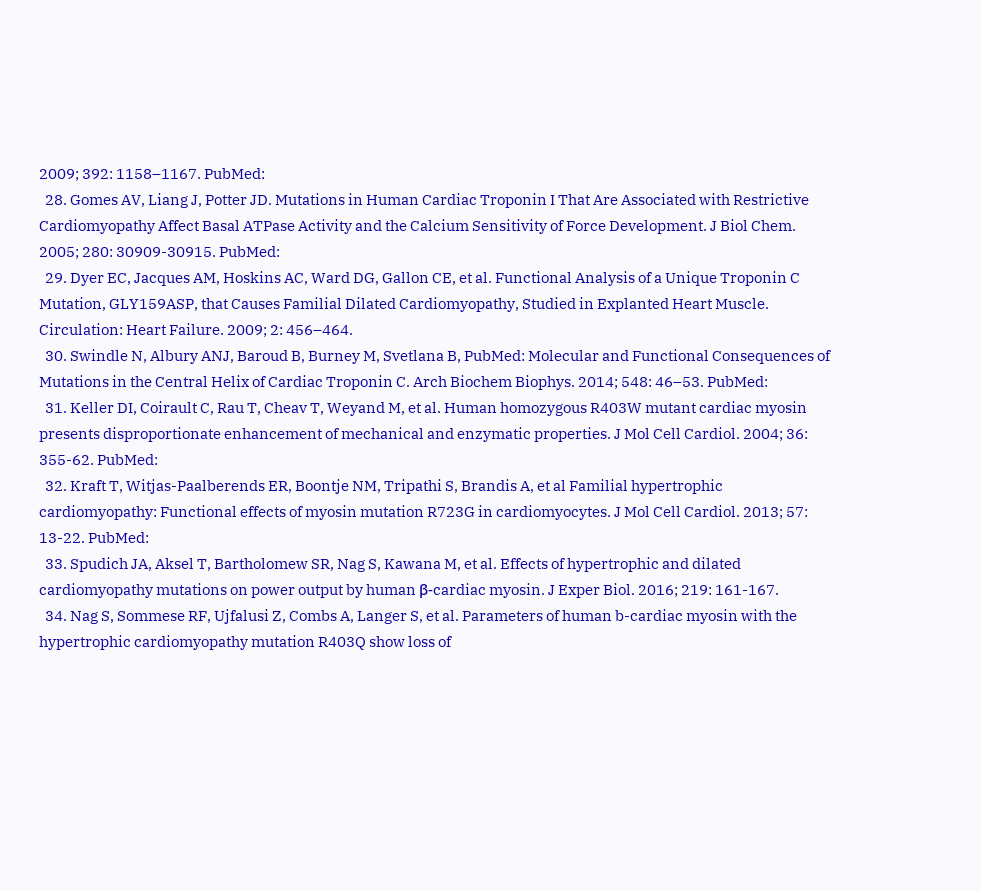2009; 392: 1158–1167. PubMed:
  28. Gomes AV, Liang J, Potter JD. Mutations in Human Cardiac Troponin I That Are Associated with Restrictive Cardiomyopathy Affect Basal ATPase Activity and the Calcium Sensitivity of Force Development. J Biol Chem. 2005; 280: 30909-30915. PubMed:
  29. Dyer EC, Jacques AM, Hoskins AC, Ward DG, Gallon CE, et al. Functional Analysis of a Unique Troponin C Mutation, GLY159ASP, that Causes Familial Dilated Cardiomyopathy, Studied in Explanted Heart Muscle. Circulation: Heart Failure. 2009; 2: 456–464.
  30. Swindle N, Albury ANJ, Baroud B, Burney M, Svetlana B, PubMed: Molecular and Functional Consequences of Mutations in the Central Helix of Cardiac Troponin C. Arch Biochem Biophys. 2014; 548: 46–53. PubMed:
  31. Keller DI, Coirault C, Rau T, Cheav T, Weyand M, et al. Human homozygous R403W mutant cardiac myosin presents disproportionate enhancement of mechanical and enzymatic properties. J Mol Cell Cardiol. 2004; 36: 355-62. PubMed:
  32. Kraft T, Witjas-Paalberends ER, Boontje NM, Tripathi S, Brandis A, et al Familial hypertrophic cardiomyopathy: Functional effects of myosin mutation R723G in cardiomyocytes. J Mol Cell Cardiol. 2013; 57: 13-22. PubMed:
  33. Spudich JA, Aksel T, Bartholomew SR, Nag S, Kawana M, et al. Effects of hypertrophic and dilated cardiomyopathy mutations on power output by human β-cardiac myosin. J Exper Biol. 2016; 219: 161-167.
  34. Nag S, Sommese RF, Ujfalusi Z, Combs A, Langer S, et al. Parameters of human b-cardiac myosin with the hypertrophic cardiomyopathy mutation R403Q show loss of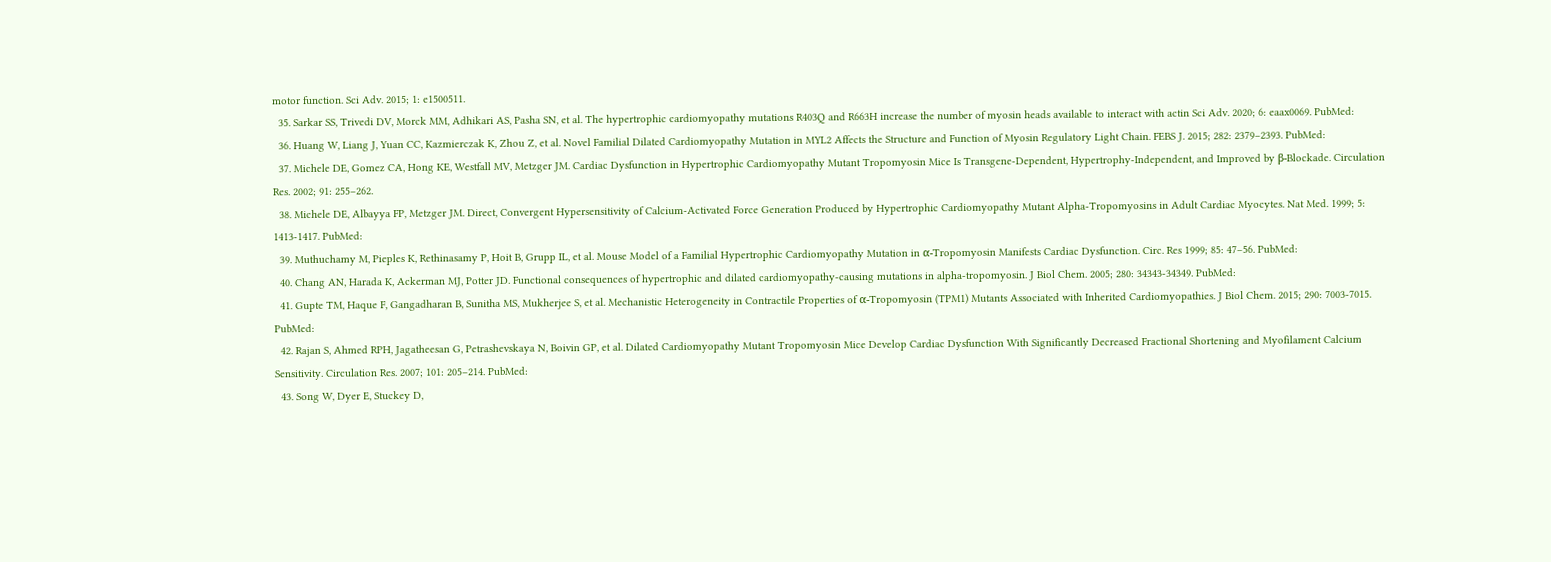motor function. Sci Adv. 2015; 1: e1500511.
  35. Sarkar SS, Trivedi DV, Morck MM, Adhikari AS, Pasha SN, et al. The hypertrophic cardiomyopathy mutations R403Q and R663H increase the number of myosin heads available to interact with actin Sci Adv. 2020; 6: eaax0069. PubMed:
  36. Huang W, Liang J, Yuan CC, Kazmierczak K, Zhou Z, et al. Novel Familial Dilated Cardiomyopathy Mutation in MYL2 Affects the Structure and Function of Myosin Regulatory Light Chain. FEBS J. 2015; 282: 2379–2393. PubMed:
  37. Michele DE, Gomez CA, Hong KE, Westfall MV, Metzger JM. Cardiac Dysfunction in Hypertrophic Cardiomyopathy Mutant Tropomyosin Mice Is Transgene-Dependent, Hypertrophy-Independent, and Improved by β-Blockade. Circulation Res. 2002; 91: 255–262.
  38. Michele DE, Albayya FP, Metzger JM. Direct, Convergent Hypersensitivity of Calcium-Activated Force Generation Produced by Hypertrophic Cardiomyopathy Mutant Alpha-Tropomyosins in Adult Cardiac Myocytes. Nat Med. 1999; 5: 1413-1417. PubMed:
  39. Muthuchamy M, Pieples K, Rethinasamy P, Hoit B, Grupp IL, et al. Mouse Model of a Familial Hypertrophic Cardiomyopathy Mutation in α-Tropomyosin Manifests Cardiac Dysfunction. Circ. Res 1999; 85: 47–56. PubMed:
  40. Chang AN, Harada K, Ackerman MJ, Potter JD. Functional consequences of hypertrophic and dilated cardiomyopathy-causing mutations in alpha-tropomyosin. J Biol Chem. 2005; 280: 34343-34349. PubMed:
  41. Gupte TM, Haque F, Gangadharan B, Sunitha MS, Mukherjee S, et al. Mechanistic Heterogeneity in Contractile Properties of α-Tropomyosin (TPM1) Mutants Associated with Inherited Cardiomyopathies. J Biol Chem. 2015; 290: 7003-7015. PubMed:
  42. Rajan S, Ahmed RPH, Jagatheesan G, Petrashevskaya N, Boivin GP, et al. Dilated Cardiomyopathy Mutant Tropomyosin Mice Develop Cardiac Dysfunction With Significantly Decreased Fractional Shortening and Myofilament Calcium Sensitivity. Circulation Res. 2007; 101: 205–214. PubMed:
  43. Song W, Dyer E, Stuckey D,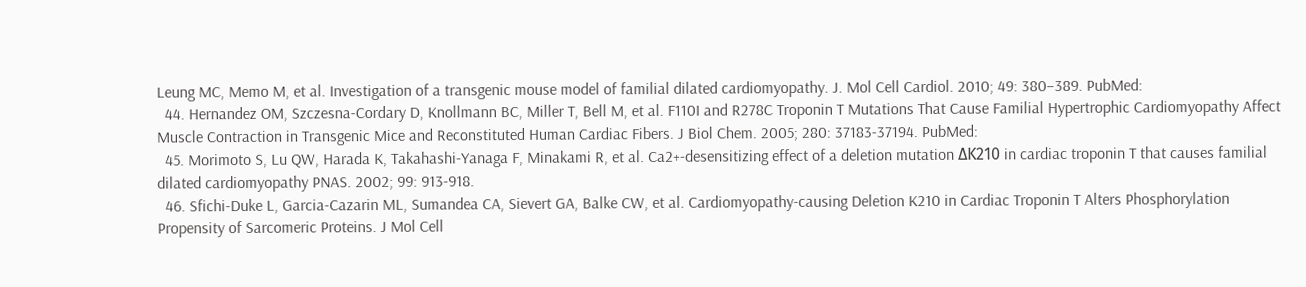Leung MC, Memo M, et al. Investigation of a transgenic mouse model of familial dilated cardiomyopathy. J. Mol Cell Cardiol. 2010; 49: 380–389. PubMed:
  44. Hernandez OM, Szczesna-Cordary D, Knollmann BC, Miller T, Bell M, et al. F110I and R278C Troponin T Mutations That Cause Familial Hypertrophic Cardiomyopathy Affect Muscle Contraction in Transgenic Mice and Reconstituted Human Cardiac Fibers. J Biol Chem. 2005; 280: 37183-37194. PubMed:
  45. Morimoto S, Lu QW, Harada K, Takahashi-Yanaga F, Minakami R, et al. Ca2+-desensitizing effect of a deletion mutation ΔK210 in cardiac troponin T that causes familial dilated cardiomyopathy PNAS. 2002; 99: 913-918.
  46. Sfichi-Duke L, Garcia-Cazarin ML, Sumandea CA, Sievert GA, Balke CW, et al. Cardiomyopathy-causing Deletion K210 in Cardiac Troponin T Alters Phosphorylation Propensity of Sarcomeric Proteins. J Mol Cell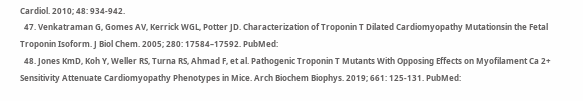Cardiol. 2010; 48: 934-942.
  47. Venkatraman G, Gomes AV, Kerrick WGL, Potter JD. Characterization of Troponin T Dilated Cardiomyopathy Mutationsin the Fetal Troponin Isoform. J Biol Chem. 2005; 280: 17584–17592. PubMed:
  48. Jones KmD, Koh Y, Weller RS, Turna RS, Ahmad F, et al. Pathogenic Troponin T Mutants With Opposing Effects on Myofilament Ca 2+ Sensitivity Attenuate Cardiomyopathy Phenotypes in Mice. Arch Biochem Biophys. 2019; 661: 125-131. PubMed: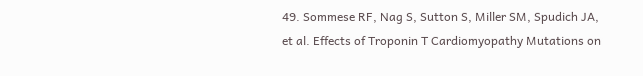49. Sommese RF, Nag S, Sutton S, Miller SM, Spudich JA, et al. Effects of Troponin T Cardiomyopathy Mutations on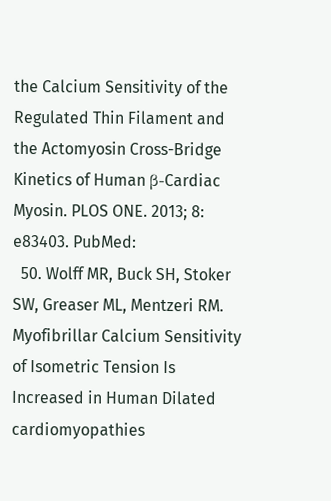the Calcium Sensitivity of the Regulated Thin Filament and the Actomyosin Cross-Bridge Kinetics of Human β-Cardiac Myosin. PLOS ONE. 2013; 8: e83403. PubMed:
  50. Wolff MR, Buck SH, Stoker SW, Greaser ML, Mentzeri RM. Myofibrillar Calcium Sensitivity of Isometric Tension Is Increased in Human Dilated cardiomyopathies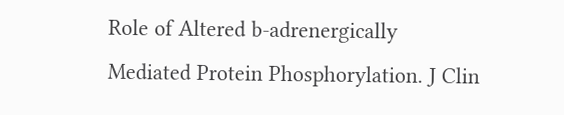Role of Altered b-adrenergically Mediated Protein Phosphorylation. J Clin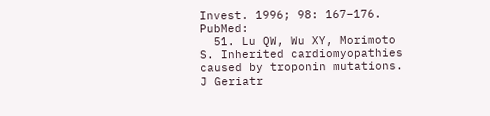Invest. 1996; 98: 167–176. PubMed:
  51. Lu QW, Wu XY, Morimoto S. Inherited cardiomyopathies caused by troponin mutations. J Geriatr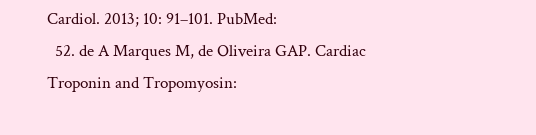Cardiol. 2013; 10: 91–101. PubMed:
  52. de A Marques M, de Oliveira GAP. Cardiac Troponin and Tropomyosin: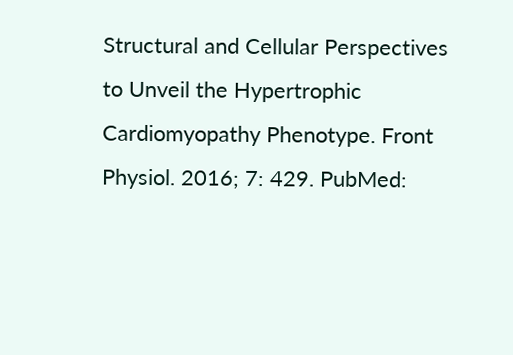Structural and Cellular Perspectives to Unveil the Hypertrophic Cardiomyopathy Phenotype. Front Physiol. 2016; 7: 429. PubMed: